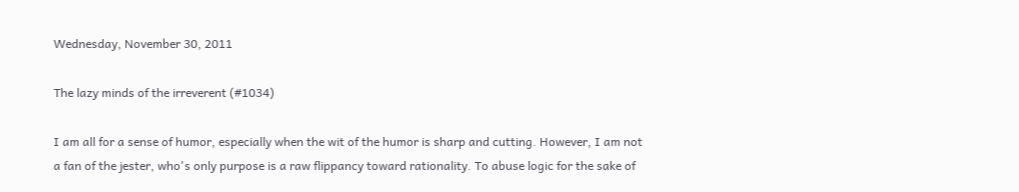Wednesday, November 30, 2011

The lazy minds of the irreverent (#1034)

I am all for a sense of humor, especially when the wit of the humor is sharp and cutting. However, I am not a fan of the jester, who's only purpose is a raw flippancy toward rationality. To abuse logic for the sake of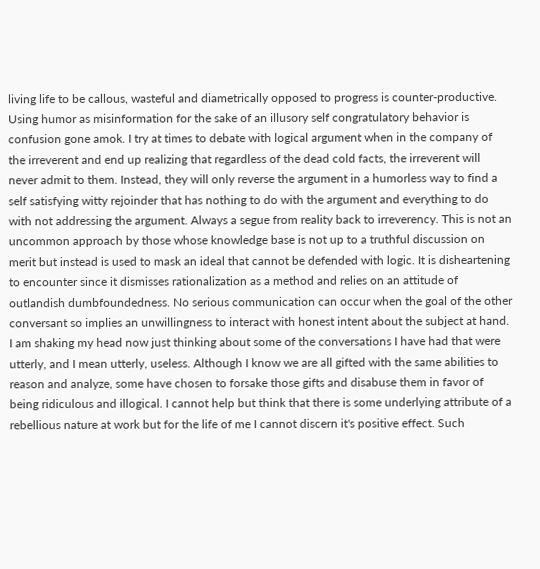living life to be callous, wasteful and diametrically opposed to progress is counter-productive. Using humor as misinformation for the sake of an illusory self congratulatory behavior is confusion gone amok. I try at times to debate with logical argument when in the company of the irreverent and end up realizing that regardless of the dead cold facts, the irreverent will never admit to them. Instead, they will only reverse the argument in a humorless way to find a self satisfying witty rejoinder that has nothing to do with the argument and everything to do with not addressing the argument. Always a segue from reality back to irreverency. This is not an uncommon approach by those whose knowledge base is not up to a truthful discussion on merit but instead is used to mask an ideal that cannot be defended with logic. It is disheartening to encounter since it dismisses rationalization as a method and relies on an attitude of outlandish dumbfoundedness. No serious communication can occur when the goal of the other conversant so implies an unwillingness to interact with honest intent about the subject at hand. I am shaking my head now just thinking about some of the conversations I have had that were utterly, and I mean utterly, useless. Although I know we are all gifted with the same abilities to reason and analyze, some have chosen to forsake those gifts and disabuse them in favor of being ridiculous and illogical. I cannot help but think that there is some underlying attribute of a rebellious nature at work but for the life of me I cannot discern it's positive effect. Such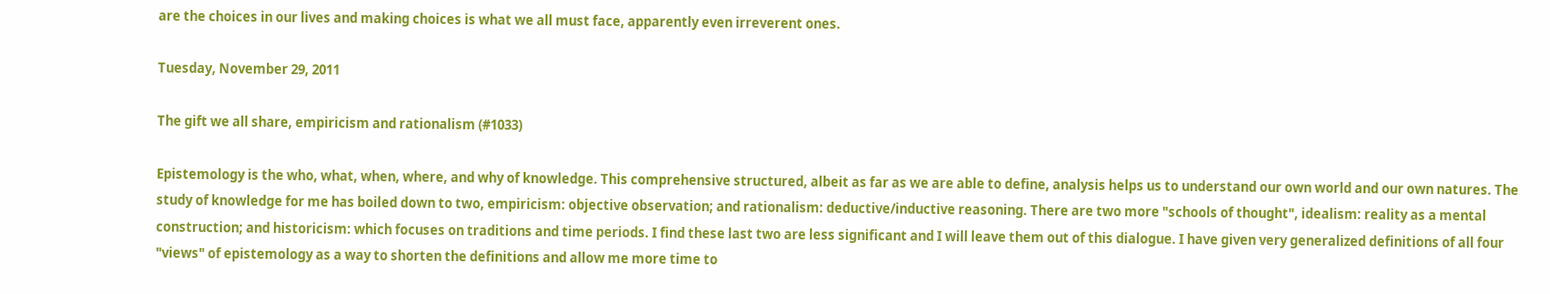are the choices in our lives and making choices is what we all must face, apparently even irreverent ones.

Tuesday, November 29, 2011

The gift we all share, empiricism and rationalism (#1033)

Epistemology is the who, what, when, where, and why of knowledge. This comprehensive structured, albeit as far as we are able to define, analysis helps us to understand our own world and our own natures. The study of knowledge for me has boiled down to two, empiricism: objective observation; and rationalism: deductive/inductive reasoning. There are two more "schools of thought", idealism: reality as a mental construction; and historicism: which focuses on traditions and time periods. I find these last two are less significant and I will leave them out of this dialogue. I have given very generalized definitions of all four "views" of epistemology as a way to shorten the definitions and allow me more time to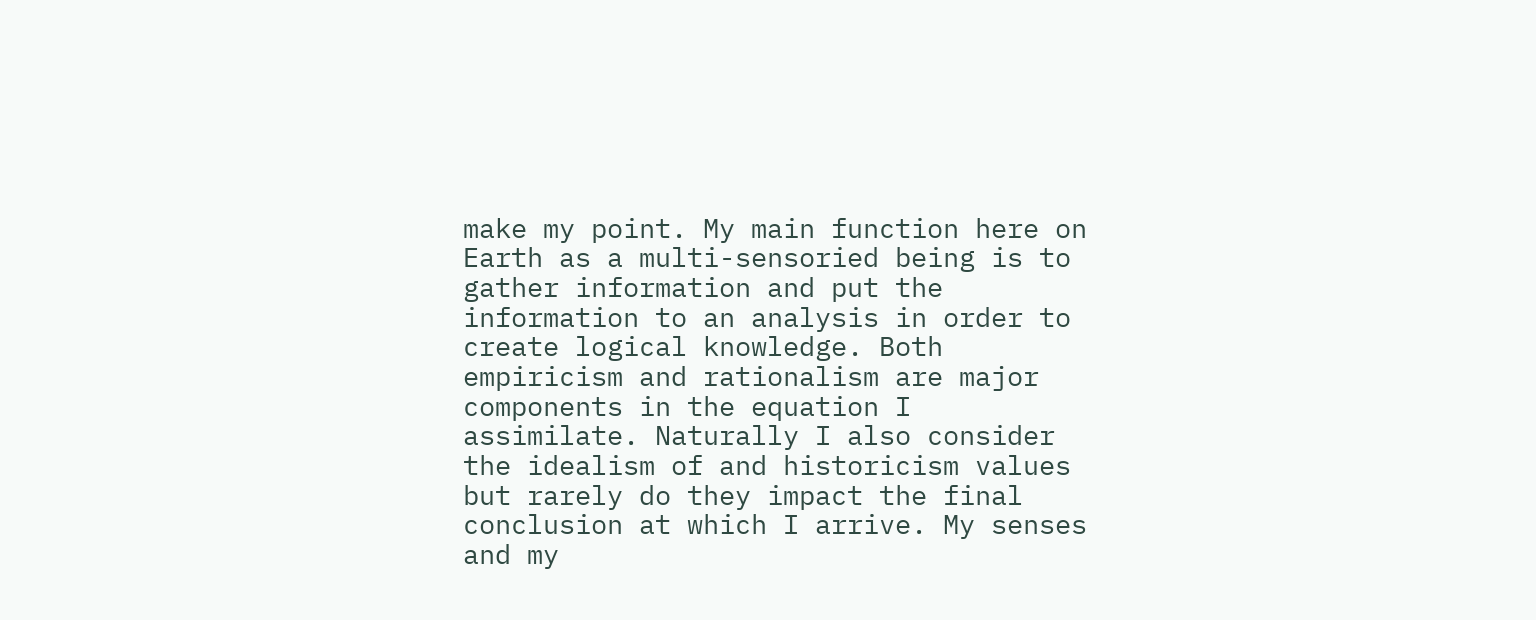make my point. My main function here on Earth as a multi-sensoried being is to gather information and put the information to an analysis in order to create logical knowledge. Both empiricism and rationalism are major components in the equation I assimilate. Naturally I also consider the idealism of and historicism values but rarely do they impact the final conclusion at which I arrive. My senses and my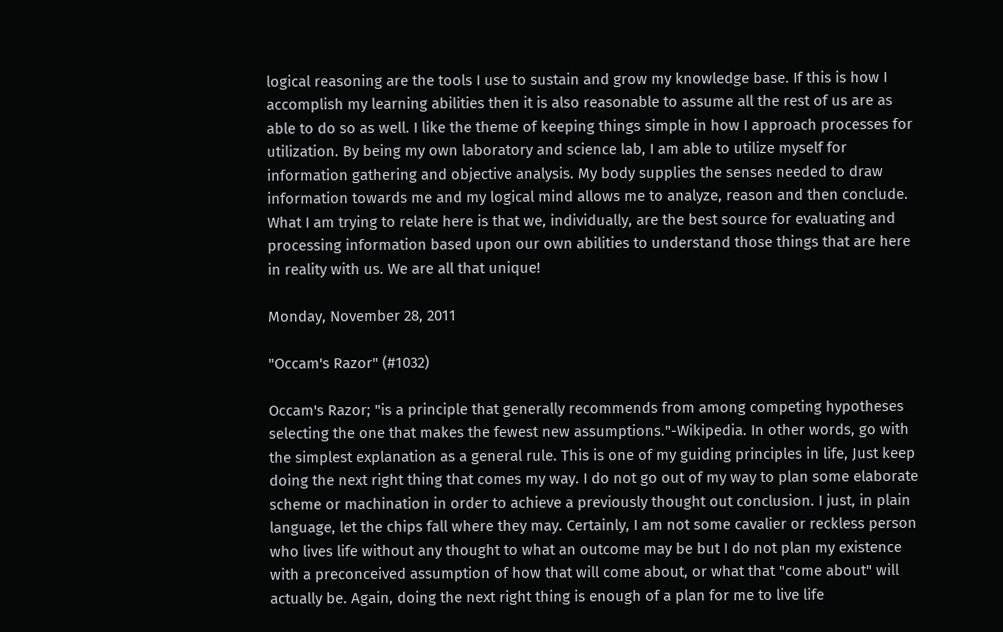logical reasoning are the tools I use to sustain and grow my knowledge base. If this is how I accomplish my learning abilities then it is also reasonable to assume all the rest of us are as able to do so as well. I like the theme of keeping things simple in how I approach processes for utilization. By being my own laboratory and science lab, I am able to utilize myself for information gathering and objective analysis. My body supplies the senses needed to draw information towards me and my logical mind allows me to analyze, reason and then conclude. What I am trying to relate here is that we, individually, are the best source for evaluating and processing information based upon our own abilities to understand those things that are here in reality with us. We are all that unique!

Monday, November 28, 2011

"Occam's Razor" (#1032)

Occam's Razor; "is a principle that generally recommends from among competing hypotheses selecting the one that makes the fewest new assumptions."-Wikipedia. In other words, go with the simplest explanation as a general rule. This is one of my guiding principles in life, Just keep doing the next right thing that comes my way. I do not go out of my way to plan some elaborate scheme or machination in order to achieve a previously thought out conclusion. I just, in plain language, let the chips fall where they may. Certainly, I am not some cavalier or reckless person who lives life without any thought to what an outcome may be but I do not plan my existence with a preconceived assumption of how that will come about, or what that "come about" will actually be. Again, doing the next right thing is enough of a plan for me to live life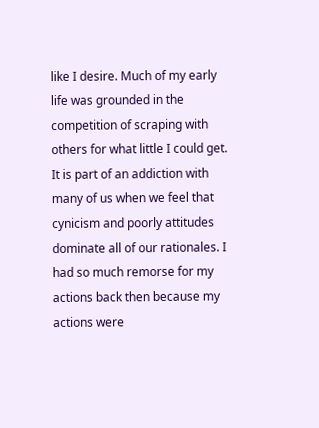like I desire. Much of my early life was grounded in the competition of scraping with others for what little I could get. It is part of an addiction with many of us when we feel that cynicism and poorly attitudes dominate all of our rationales. I had so much remorse for my actions back then because my actions were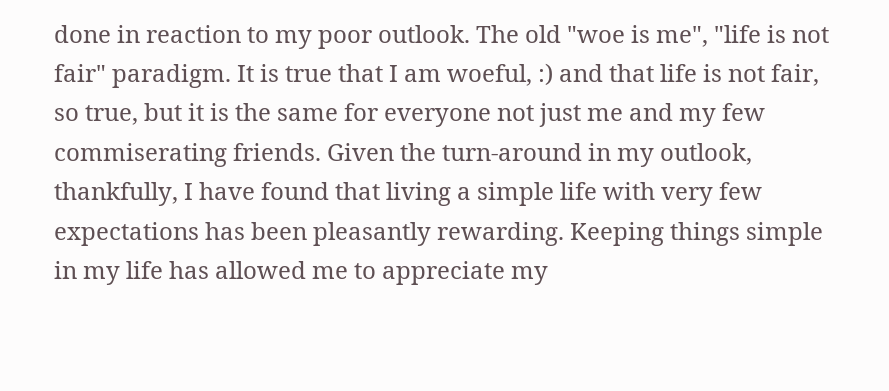done in reaction to my poor outlook. The old "woe is me", "life is not fair" paradigm. It is true that I am woeful, :) and that life is not fair, so true, but it is the same for everyone not just me and my few commiserating friends. Given the turn-around in my outlook, thankfully, I have found that living a simple life with very few expectations has been pleasantly rewarding. Keeping things simple in my life has allowed me to appreciate my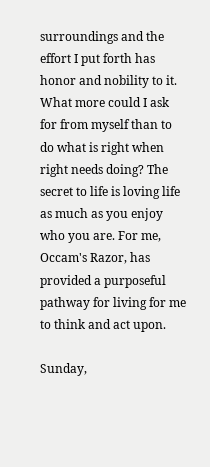surroundings and the effort I put forth has honor and nobility to it. What more could I ask for from myself than to do what is right when right needs doing? The secret to life is loving life as much as you enjoy who you are. For me, Occam's Razor, has provided a purposeful pathway for living for me to think and act upon.

Sunday,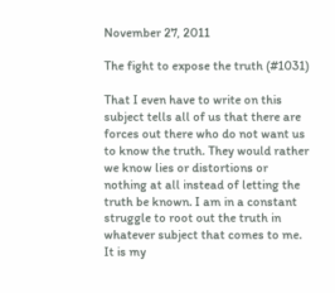November 27, 2011

The fight to expose the truth (#1031)

That I even have to write on this subject tells all of us that there are forces out there who do not want us to know the truth. They would rather we know lies or distortions or nothing at all instead of letting the truth be known. I am in a constant struggle to root out the truth in whatever subject that comes to me. It is my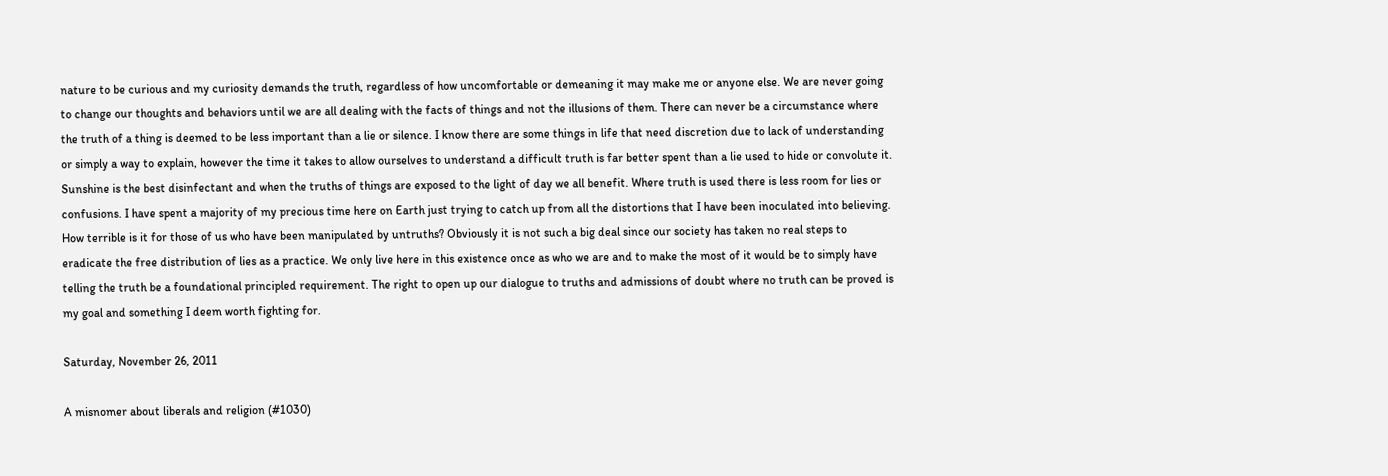nature to be curious and my curiosity demands the truth, regardless of how uncomfortable or demeaning it may make me or anyone else. We are never going to change our thoughts and behaviors until we are all dealing with the facts of things and not the illusions of them. There can never be a circumstance where the truth of a thing is deemed to be less important than a lie or silence. I know there are some things in life that need discretion due to lack of understanding or simply a way to explain, however the time it takes to allow ourselves to understand a difficult truth is far better spent than a lie used to hide or convolute it. Sunshine is the best disinfectant and when the truths of things are exposed to the light of day we all benefit. Where truth is used there is less room for lies or confusions. I have spent a majority of my precious time here on Earth just trying to catch up from all the distortions that I have been inoculated into believing. How terrible is it for those of us who have been manipulated by untruths? Obviously it is not such a big deal since our society has taken no real steps to eradicate the free distribution of lies as a practice. We only live here in this existence once as who we are and to make the most of it would be to simply have telling the truth be a foundational principled requirement. The right to open up our dialogue to truths and admissions of doubt where no truth can be proved is my goal and something I deem worth fighting for.

Saturday, November 26, 2011

A misnomer about liberals and religion (#1030)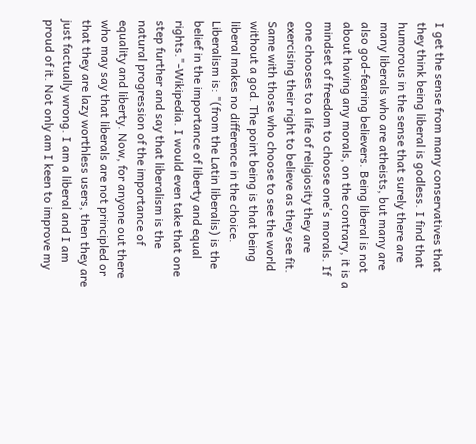I get the sense from many conservatives that they think being liberal is godless. I find that humorous in the sense that surely there are many liberals who are atheists, but many are also god-fearing believers. Being liberal is not about having any morals, on the contrary, it is a mindset of freedom to choose one's morals. If one chooses to a life of religiosity they are exercising their right to believe as they see fit. Same with those who choose to see the world without a god. The point being is that being liberal makes no difference in the choice. Liberalism is: "(from the Latin liberalis) is the belief in the importance of liberty and equal rights."-Wikipedia. I would even take that one step further and say that liberalism is the natural progression of the importance of equality and liberty. Now, for anyone out there who may say that liberals are not principled or that they are lazy worthless users, then they are just factually wrong. I am a liberal and I am proud of it. Not only am I keen to improve my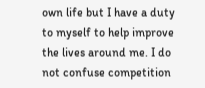own life but I have a duty to myself to help improve the lives around me. I do not confuse competition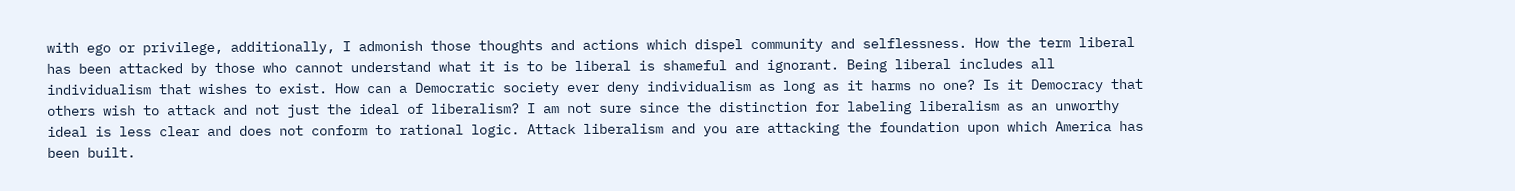with ego or privilege, additionally, I admonish those thoughts and actions which dispel community and selflessness. How the term liberal has been attacked by those who cannot understand what it is to be liberal is shameful and ignorant. Being liberal includes all individualism that wishes to exist. How can a Democratic society ever deny individualism as long as it harms no one? Is it Democracy that others wish to attack and not just the ideal of liberalism? I am not sure since the distinction for labeling liberalism as an unworthy ideal is less clear and does not conform to rational logic. Attack liberalism and you are attacking the foundation upon which America has been built.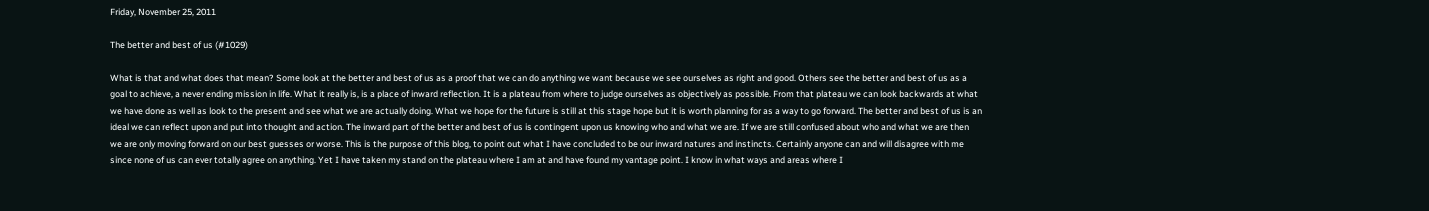Friday, November 25, 2011

The better and best of us (#1029)

What is that and what does that mean? Some look at the better and best of us as a proof that we can do anything we want because we see ourselves as right and good. Others see the better and best of us as a goal to achieve, a never ending mission in life. What it really is, is a place of inward reflection. It is a plateau from where to judge ourselves as objectively as possible. From that plateau we can look backwards at what we have done as well as look to the present and see what we are actually doing. What we hope for the future is still at this stage hope but it is worth planning for as a way to go forward. The better and best of us is an ideal we can reflect upon and put into thought and action. The inward part of the better and best of us is contingent upon us knowing who and what we are. If we are still confused about who and what we are then we are only moving forward on our best guesses or worse. This is the purpose of this blog, to point out what I have concluded to be our inward natures and instincts. Certainly anyone can and will disagree with me since none of us can ever totally agree on anything. Yet I have taken my stand on the plateau where I am at and have found my vantage point. I know in what ways and areas where I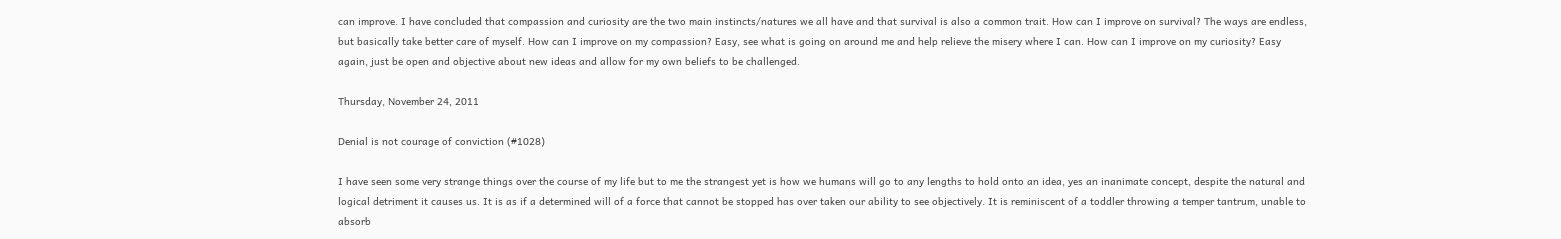can improve. I have concluded that compassion and curiosity are the two main instincts/natures we all have and that survival is also a common trait. How can I improve on survival? The ways are endless, but basically take better care of myself. How can I improve on my compassion? Easy, see what is going on around me and help relieve the misery where I can. How can I improve on my curiosity? Easy again, just be open and objective about new ideas and allow for my own beliefs to be challenged.

Thursday, November 24, 2011

Denial is not courage of conviction (#1028)

I have seen some very strange things over the course of my life but to me the strangest yet is how we humans will go to any lengths to hold onto an idea, yes an inanimate concept, despite the natural and logical detriment it causes us. It is as if a determined will of a force that cannot be stopped has over taken our ability to see objectively. It is reminiscent of a toddler throwing a temper tantrum, unable to absorb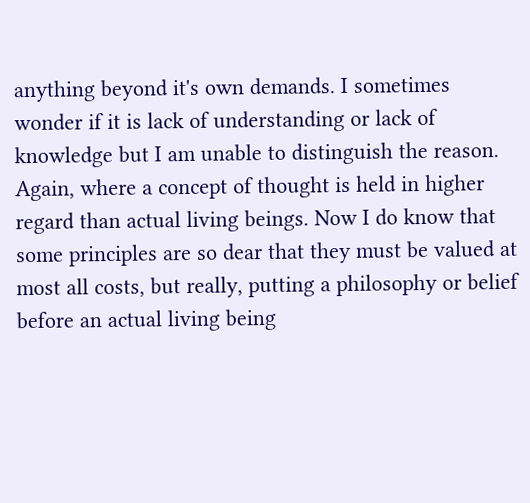anything beyond it's own demands. I sometimes wonder if it is lack of understanding or lack of knowledge but I am unable to distinguish the reason. Again, where a concept of thought is held in higher regard than actual living beings. Now I do know that some principles are so dear that they must be valued at most all costs, but really, putting a philosophy or belief before an actual living being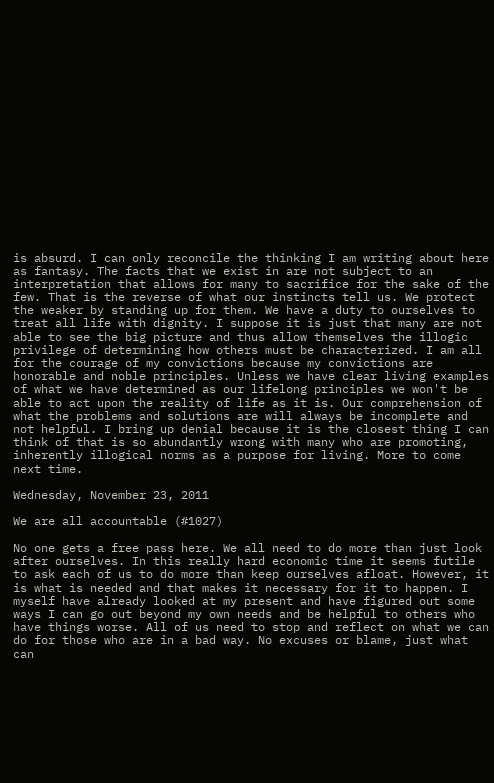is absurd. I can only reconcile the thinking I am writing about here as fantasy. The facts that we exist in are not subject to an interpretation that allows for many to sacrifice for the sake of the few. That is the reverse of what our instincts tell us. We protect the weaker by standing up for them. We have a duty to ourselves to treat all life with dignity. I suppose it is just that many are not able to see the big picture and thus allow themselves the illogic privilege of determining how others must be characterized. I am all for the courage of my convictions because my convictions are honorable and noble principles. Unless we have clear living examples of what we have determined as our lifelong principles we won't be able to act upon the reality of life as it is. Our comprehension of what the problems and solutions are will always be incomplete and not helpful. I bring up denial because it is the closest thing I can think of that is so abundantly wrong with many who are promoting, inherently illogical norms as a purpose for living. More to come next time.

Wednesday, November 23, 2011

We are all accountable (#1027)

No one gets a free pass here. We all need to do more than just look after ourselves. In this really hard economic time it seems futile to ask each of us to do more than keep ourselves afloat. However, it is what is needed and that makes it necessary for it to happen. I myself have already looked at my present and have figured out some ways I can go out beyond my own needs and be helpful to others who have things worse. All of us need to stop and reflect on what we can do for those who are in a bad way. No excuses or blame, just what can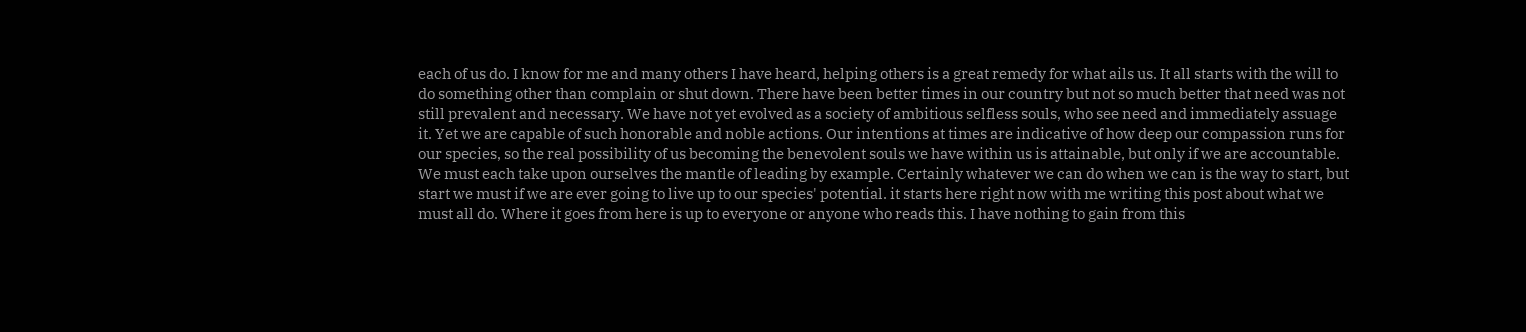each of us do. I know for me and many others I have heard, helping others is a great remedy for what ails us. It all starts with the will to do something other than complain or shut down. There have been better times in our country but not so much better that need was not still prevalent and necessary. We have not yet evolved as a society of ambitious selfless souls, who see need and immediately assuage it. Yet we are capable of such honorable and noble actions. Our intentions at times are indicative of how deep our compassion runs for our species, so the real possibility of us becoming the benevolent souls we have within us is attainable, but only if we are accountable. We must each take upon ourselves the mantle of leading by example. Certainly whatever we can do when we can is the way to start, but start we must if we are ever going to live up to our species' potential. it starts here right now with me writing this post about what we must all do. Where it goes from here is up to everyone or anyone who reads this. I have nothing to gain from this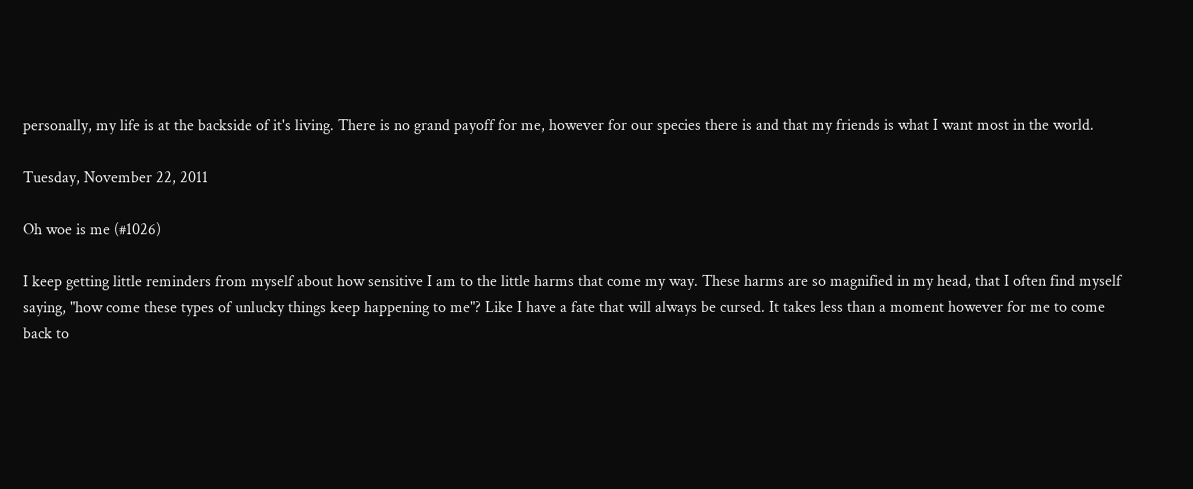personally, my life is at the backside of it's living. There is no grand payoff for me, however for our species there is and that my friends is what I want most in the world.

Tuesday, November 22, 2011

Oh woe is me (#1026)

I keep getting little reminders from myself about how sensitive I am to the little harms that come my way. These harms are so magnified in my head, that I often find myself saying, "how come these types of unlucky things keep happening to me"? Like I have a fate that will always be cursed. It takes less than a moment however for me to come back to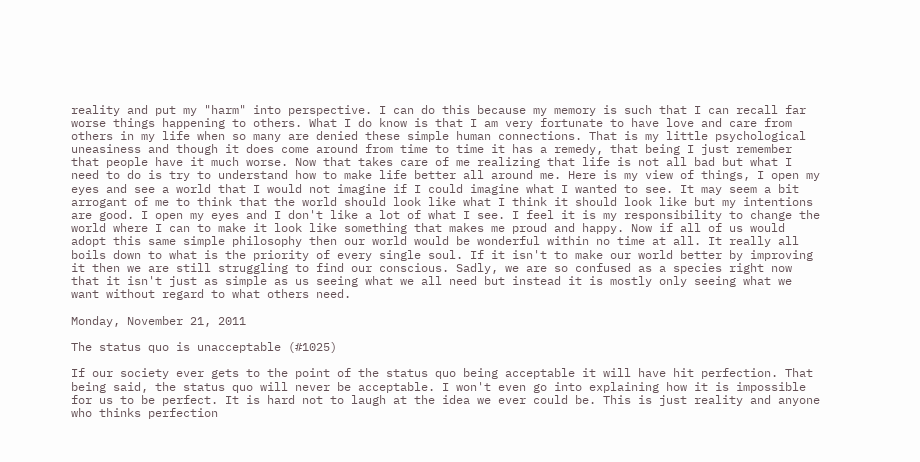reality and put my "harm" into perspective. I can do this because my memory is such that I can recall far worse things happening to others. What I do know is that I am very fortunate to have love and care from others in my life when so many are denied these simple human connections. That is my little psychological uneasiness and though it does come around from time to time it has a remedy, that being I just remember that people have it much worse. Now that takes care of me realizing that life is not all bad but what I need to do is try to understand how to make life better all around me. Here is my view of things, I open my eyes and see a world that I would not imagine if I could imagine what I wanted to see. It may seem a bit arrogant of me to think that the world should look like what I think it should look like but my intentions are good. I open my eyes and I don't like a lot of what I see. I feel it is my responsibility to change the world where I can to make it look like something that makes me proud and happy. Now if all of us would adopt this same simple philosophy then our world would be wonderful within no time at all. It really all boils down to what is the priority of every single soul. If it isn't to make our world better by improving it then we are still struggling to find our conscious. Sadly, we are so confused as a species right now that it isn't just as simple as us seeing what we all need but instead it is mostly only seeing what we want without regard to what others need.

Monday, November 21, 2011

The status quo is unacceptable (#1025)

If our society ever gets to the point of the status quo being acceptable it will have hit perfection. That being said, the status quo will never be acceptable. I won't even go into explaining how it is impossible for us to be perfect. It is hard not to laugh at the idea we ever could be. This is just reality and anyone who thinks perfection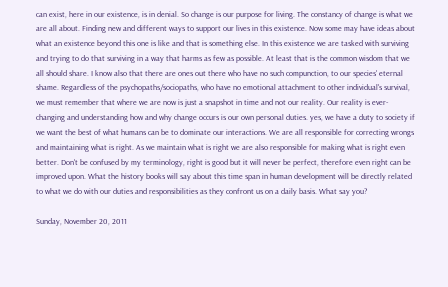can exist, here in our existence, is in denial. So change is our purpose for living. The constancy of change is what we are all about. Finding new and different ways to support our lives in this existence. Now some may have ideas about what an existence beyond this one is like and that is something else. In this existence we are tasked with surviving and trying to do that surviving in a way that harms as few as possible. At least that is the common wisdom that we all should share. I know also that there are ones out there who have no such compunction, to our species' eternal shame. Regardless of the psychopaths/sociopaths, who have no emotional attachment to other individual's survival, we must remember that where we are now is just a snapshot in time and not our reality. Our reality is ever-changing and understanding how and why change occurs is our own personal duties. yes, we have a duty to society if we want the best of what humans can be to dominate our interactions. We are all responsible for correcting wrongs and maintaining what is right. As we maintain what is right we are also responsible for making what is right even better. Don't be confused by my terminology, right is good but it will never be perfect, therefore even right can be improved upon. What the history books will say about this time span in human development will be directly related to what we do with our duties and responsibilities as they confront us on a daily basis. What say you?

Sunday, November 20, 2011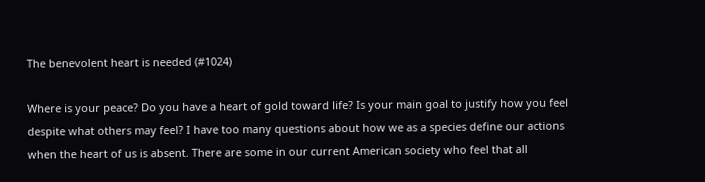The benevolent heart is needed (#1024)

Where is your peace? Do you have a heart of gold toward life? Is your main goal to justify how you feel despite what others may feel? I have too many questions about how we as a species define our actions when the heart of us is absent. There are some in our current American society who feel that all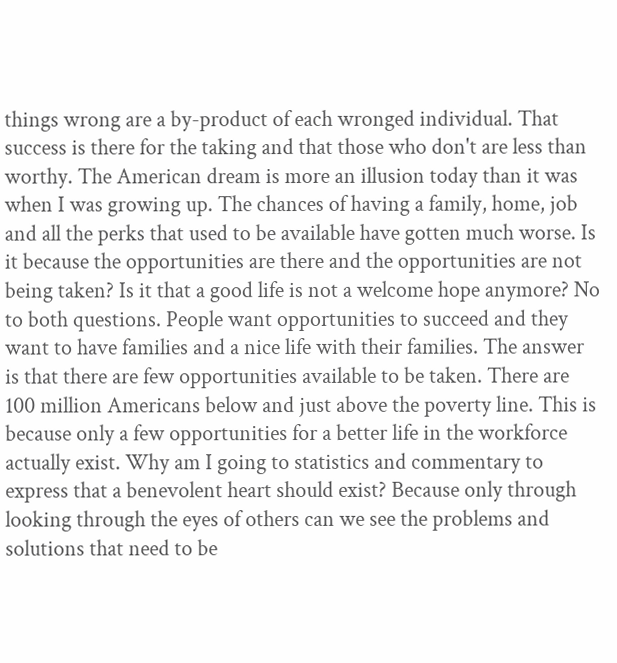things wrong are a by-product of each wronged individual. That success is there for the taking and that those who don't are less than worthy. The American dream is more an illusion today than it was when I was growing up. The chances of having a family, home, job and all the perks that used to be available have gotten much worse. Is it because the opportunities are there and the opportunities are not being taken? Is it that a good life is not a welcome hope anymore? No to both questions. People want opportunities to succeed and they want to have families and a nice life with their families. The answer is that there are few opportunities available to be taken. There are 100 million Americans below and just above the poverty line. This is because only a few opportunities for a better life in the workforce actually exist. Why am I going to statistics and commentary to express that a benevolent heart should exist? Because only through looking through the eyes of others can we see the problems and solutions that need to be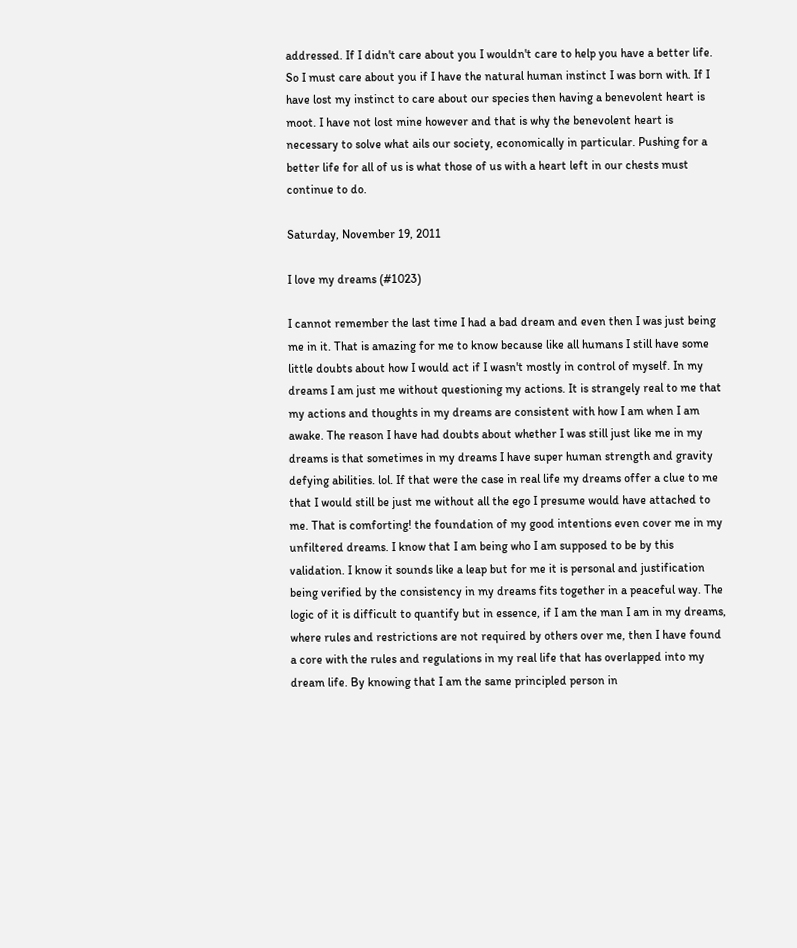addressed. If I didn't care about you I wouldn't care to help you have a better life. So I must care about you if I have the natural human instinct I was born with. If I have lost my instinct to care about our species then having a benevolent heart is moot. I have not lost mine however and that is why the benevolent heart is necessary to solve what ails our society, economically in particular. Pushing for a better life for all of us is what those of us with a heart left in our chests must continue to do.

Saturday, November 19, 2011

I love my dreams (#1023)

I cannot remember the last time I had a bad dream and even then I was just being me in it. That is amazing for me to know because like all humans I still have some little doubts about how I would act if I wasn't mostly in control of myself. In my dreams I am just me without questioning my actions. It is strangely real to me that my actions and thoughts in my dreams are consistent with how I am when I am awake. The reason I have had doubts about whether I was still just like me in my dreams is that sometimes in my dreams I have super human strength and gravity defying abilities. lol. If that were the case in real life my dreams offer a clue to me that I would still be just me without all the ego I presume would have attached to me. That is comforting! the foundation of my good intentions even cover me in my unfiltered dreams. I know that I am being who I am supposed to be by this validation. I know it sounds like a leap but for me it is personal and justification being verified by the consistency in my dreams fits together in a peaceful way. The logic of it is difficult to quantify but in essence, if I am the man I am in my dreams, where rules and restrictions are not required by others over me, then I have found a core with the rules and regulations in my real life that has overlapped into my dream life. By knowing that I am the same principled person in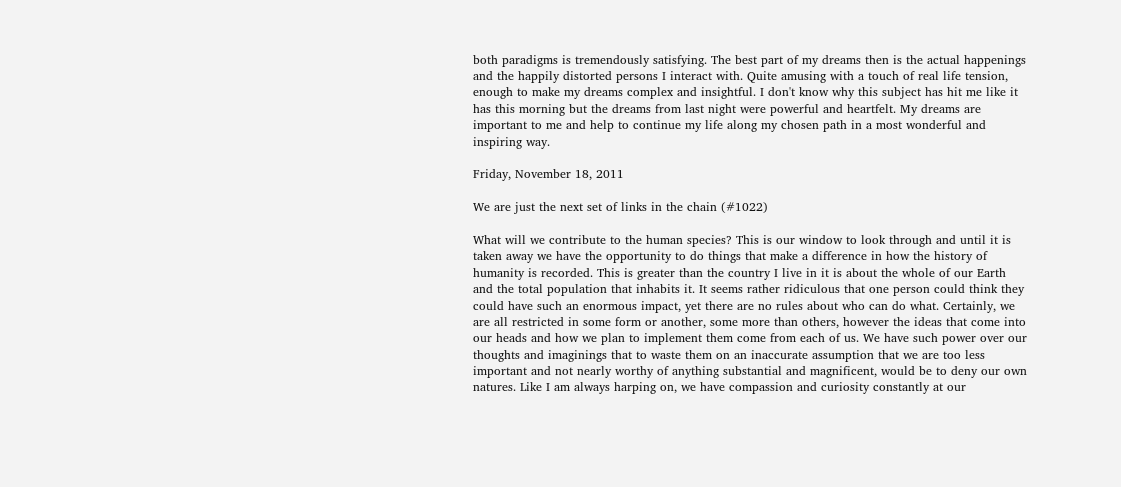both paradigms is tremendously satisfying. The best part of my dreams then is the actual happenings and the happily distorted persons I interact with. Quite amusing with a touch of real life tension, enough to make my dreams complex and insightful. I don't know why this subject has hit me like it has this morning but the dreams from last night were powerful and heartfelt. My dreams are important to me and help to continue my life along my chosen path in a most wonderful and inspiring way.

Friday, November 18, 2011

We are just the next set of links in the chain (#1022)

What will we contribute to the human species? This is our window to look through and until it is taken away we have the opportunity to do things that make a difference in how the history of humanity is recorded. This is greater than the country I live in it is about the whole of our Earth and the total population that inhabits it. It seems rather ridiculous that one person could think they could have such an enormous impact, yet there are no rules about who can do what. Certainly, we are all restricted in some form or another, some more than others, however the ideas that come into our heads and how we plan to implement them come from each of us. We have such power over our thoughts and imaginings that to waste them on an inaccurate assumption that we are too less important and not nearly worthy of anything substantial and magnificent, would be to deny our own natures. Like I am always harping on, we have compassion and curiosity constantly at our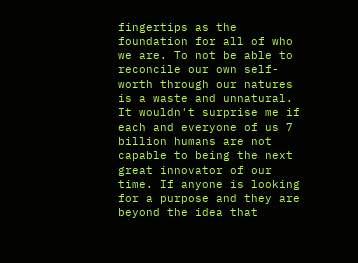fingertips as the foundation for all of who we are. To not be able to reconcile our own self-worth through our natures is a waste and unnatural. It wouldn't surprise me if each and everyone of us 7 billion humans are not capable to being the next great innovator of our time. If anyone is looking for a purpose and they are beyond the idea that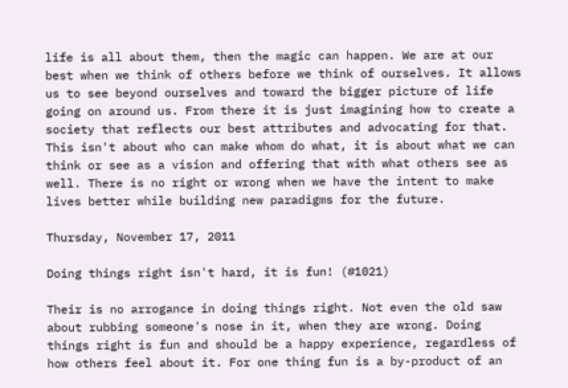life is all about them, then the magic can happen. We are at our best when we think of others before we think of ourselves. It allows us to see beyond ourselves and toward the bigger picture of life going on around us. From there it is just imagining how to create a society that reflects our best attributes and advocating for that. This isn't about who can make whom do what, it is about what we can think or see as a vision and offering that with what others see as well. There is no right or wrong when we have the intent to make lives better while building new paradigms for the future.

Thursday, November 17, 2011

Doing things right isn't hard, it is fun! (#1021)

Their is no arrogance in doing things right. Not even the old saw about rubbing someone's nose in it, when they are wrong. Doing things right is fun and should be a happy experience, regardless of how others feel about it. For one thing fun is a by-product of an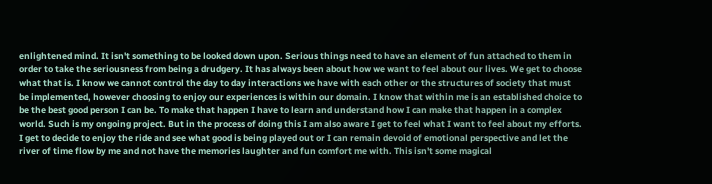enlightened mind. It isn't something to be looked down upon. Serious things need to have an element of fun attached to them in order to take the seriousness from being a drudgery. It has always been about how we want to feel about our lives. We get to choose what that is. I know we cannot control the day to day interactions we have with each other or the structures of society that must be implemented, however choosing to enjoy our experiences is within our domain. I know that within me is an established choice to be the best good person I can be. To make that happen I have to learn and understand how I can make that happen in a complex world. Such is my ongoing project. But in the process of doing this I am also aware I get to feel what I want to feel about my efforts. I get to decide to enjoy the ride and see what good is being played out or I can remain devoid of emotional perspective and let the river of time flow by me and not have the memories laughter and fun comfort me with. This isn't some magical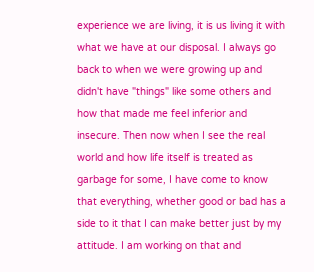experience we are living, it is us living it with what we have at our disposal. I always go back to when we were growing up and didn't have "things" like some others and how that made me feel inferior and insecure. Then now when I see the real world and how life itself is treated as garbage for some, I have come to know that everything, whether good or bad has a side to it that I can make better just by my attitude. I am working on that and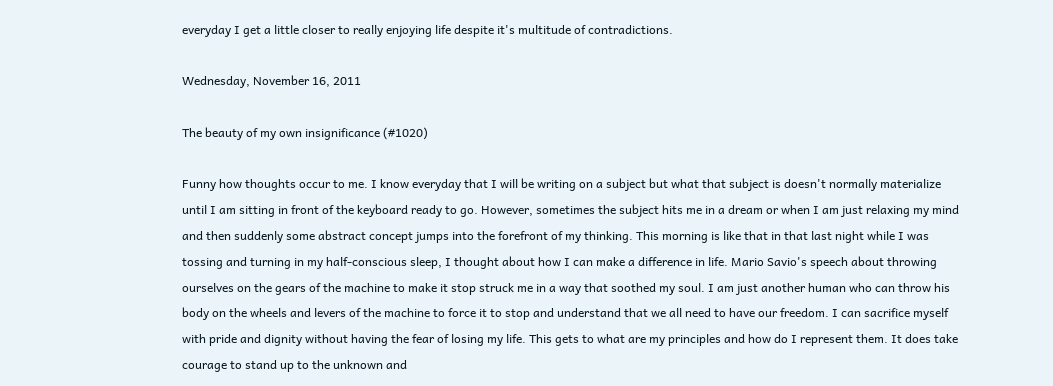everyday I get a little closer to really enjoying life despite it's multitude of contradictions.

Wednesday, November 16, 2011

The beauty of my own insignificance (#1020)

Funny how thoughts occur to me. I know everyday that I will be writing on a subject but what that subject is doesn't normally materialize until I am sitting in front of the keyboard ready to go. However, sometimes the subject hits me in a dream or when I am just relaxing my mind and then suddenly some abstract concept jumps into the forefront of my thinking. This morning is like that in that last night while I was tossing and turning in my half-conscious sleep, I thought about how I can make a difference in life. Mario Savio's speech about throwing ourselves on the gears of the machine to make it stop struck me in a way that soothed my soul. I am just another human who can throw his body on the wheels and levers of the machine to force it to stop and understand that we all need to have our freedom. I can sacrifice myself with pride and dignity without having the fear of losing my life. This gets to what are my principles and how do I represent them. It does take courage to stand up to the unknown and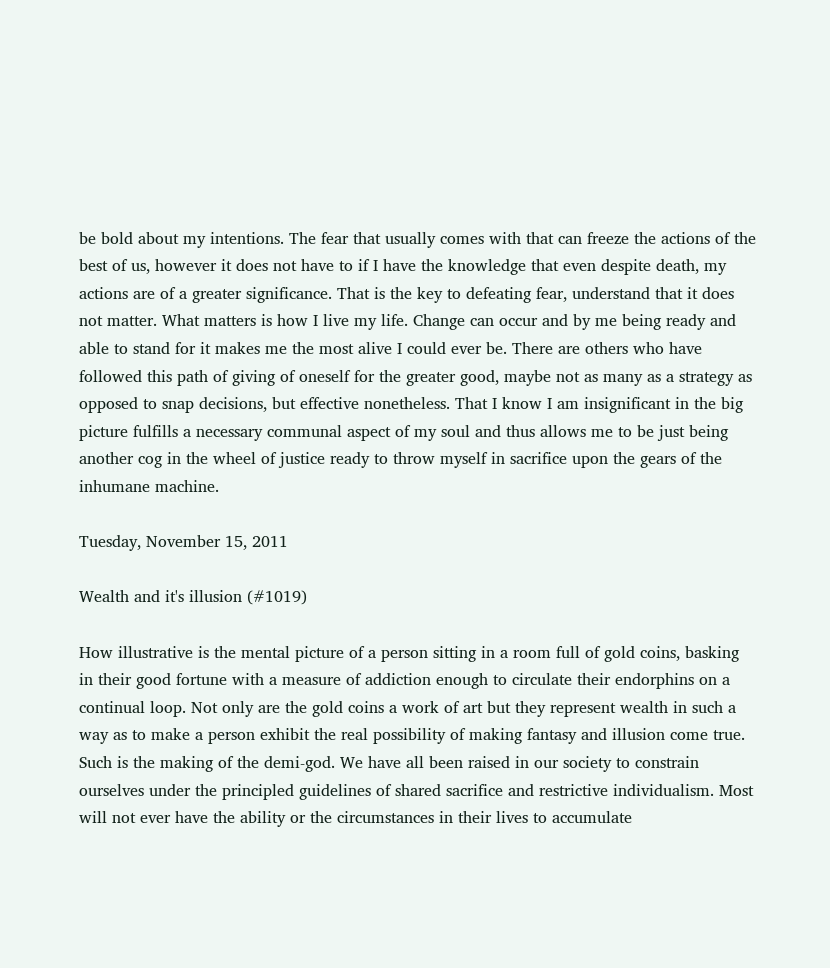be bold about my intentions. The fear that usually comes with that can freeze the actions of the best of us, however it does not have to if I have the knowledge that even despite death, my actions are of a greater significance. That is the key to defeating fear, understand that it does not matter. What matters is how I live my life. Change can occur and by me being ready and able to stand for it makes me the most alive I could ever be. There are others who have followed this path of giving of oneself for the greater good, maybe not as many as a strategy as opposed to snap decisions, but effective nonetheless. That I know I am insignificant in the big picture fulfills a necessary communal aspect of my soul and thus allows me to be just being another cog in the wheel of justice ready to throw myself in sacrifice upon the gears of the inhumane machine.

Tuesday, November 15, 2011

Wealth and it's illusion (#1019)

How illustrative is the mental picture of a person sitting in a room full of gold coins, basking in their good fortune with a measure of addiction enough to circulate their endorphins on a continual loop. Not only are the gold coins a work of art but they represent wealth in such a way as to make a person exhibit the real possibility of making fantasy and illusion come true. Such is the making of the demi-god. We have all been raised in our society to constrain ourselves under the principled guidelines of shared sacrifice and restrictive individualism. Most will not ever have the ability or the circumstances in their lives to accumulate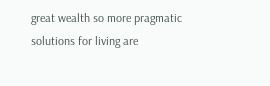great wealth so more pragmatic solutions for living are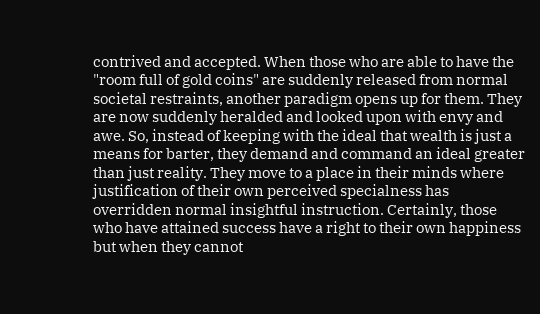contrived and accepted. When those who are able to have the "room full of gold coins" are suddenly released from normal societal restraints, another paradigm opens up for them. They are now suddenly heralded and looked upon with envy and awe. So, instead of keeping with the ideal that wealth is just a means for barter, they demand and command an ideal greater than just reality. They move to a place in their minds where justification of their own perceived specialness has overridden normal insightful instruction. Certainly, those who have attained success have a right to their own happiness but when they cannot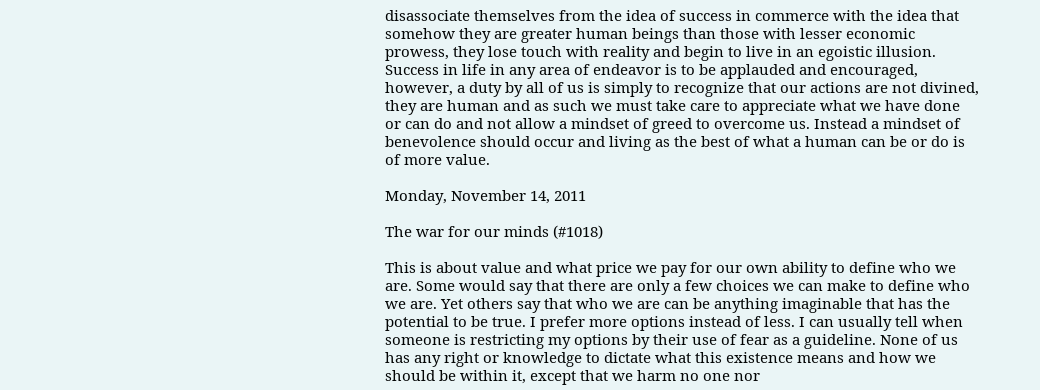disassociate themselves from the idea of success in commerce with the idea that somehow they are greater human beings than those with lesser economic prowess, they lose touch with reality and begin to live in an egoistic illusion. Success in life in any area of endeavor is to be applauded and encouraged, however, a duty by all of us is simply to recognize that our actions are not divined, they are human and as such we must take care to appreciate what we have done or can do and not allow a mindset of greed to overcome us. Instead a mindset of benevolence should occur and living as the best of what a human can be or do is of more value.

Monday, November 14, 2011

The war for our minds (#1018)

This is about value and what price we pay for our own ability to define who we are. Some would say that there are only a few choices we can make to define who we are. Yet others say that who we are can be anything imaginable that has the potential to be true. I prefer more options instead of less. I can usually tell when someone is restricting my options by their use of fear as a guideline. None of us has any right or knowledge to dictate what this existence means and how we should be within it, except that we harm no one nor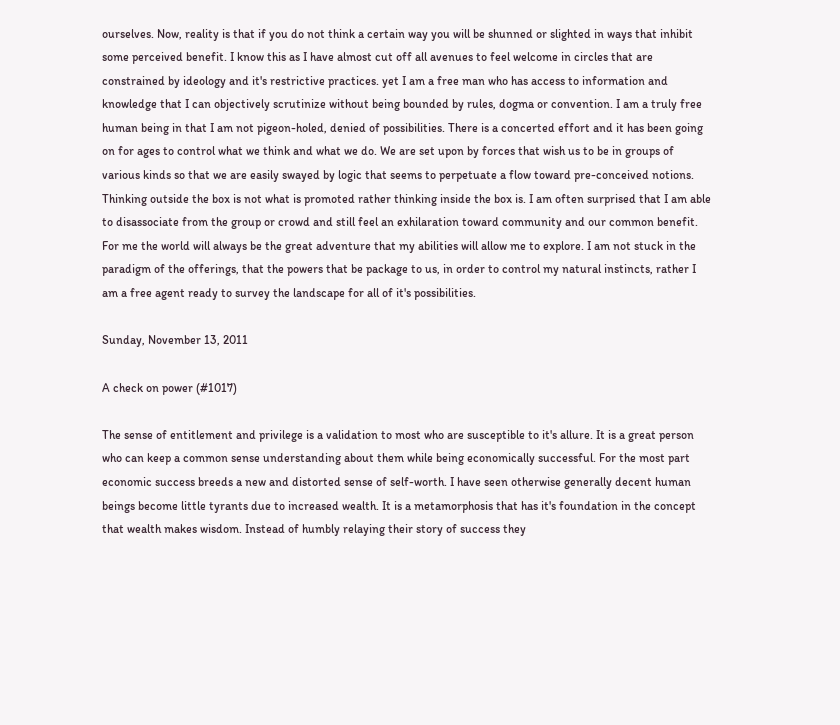ourselves. Now, reality is that if you do not think a certain way you will be shunned or slighted in ways that inhibit some perceived benefit. I know this as I have almost cut off all avenues to feel welcome in circles that are constrained by ideology and it's restrictive practices. yet I am a free man who has access to information and knowledge that I can objectively scrutinize without being bounded by rules, dogma or convention. I am a truly free human being in that I am not pigeon-holed, denied of possibilities. There is a concerted effort and it has been going on for ages to control what we think and what we do. We are set upon by forces that wish us to be in groups of various kinds so that we are easily swayed by logic that seems to perpetuate a flow toward pre-conceived notions. Thinking outside the box is not what is promoted rather thinking inside the box is. I am often surprised that I am able to disassociate from the group or crowd and still feel an exhilaration toward community and our common benefit. For me the world will always be the great adventure that my abilities will allow me to explore. I am not stuck in the paradigm of the offerings, that the powers that be package to us, in order to control my natural instincts, rather I am a free agent ready to survey the landscape for all of it's possibilities.

Sunday, November 13, 2011

A check on power (#1017)

The sense of entitlement and privilege is a validation to most who are susceptible to it's allure. It is a great person who can keep a common sense understanding about them while being economically successful. For the most part economic success breeds a new and distorted sense of self-worth. I have seen otherwise generally decent human beings become little tyrants due to increased wealth. It is a metamorphosis that has it's foundation in the concept that wealth makes wisdom. Instead of humbly relaying their story of success they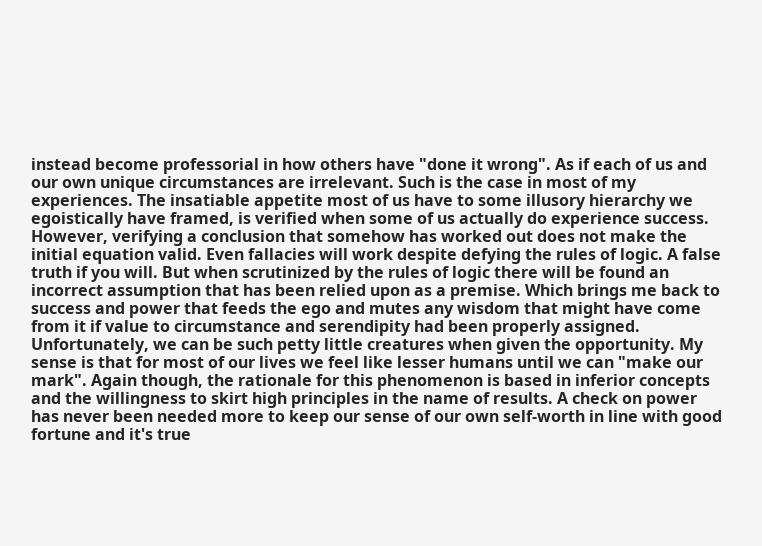instead become professorial in how others have "done it wrong". As if each of us and our own unique circumstances are irrelevant. Such is the case in most of my experiences. The insatiable appetite most of us have to some illusory hierarchy we egoistically have framed, is verified when some of us actually do experience success. However, verifying a conclusion that somehow has worked out does not make the initial equation valid. Even fallacies will work despite defying the rules of logic. A false truth if you will. But when scrutinized by the rules of logic there will be found an incorrect assumption that has been relied upon as a premise. Which brings me back to success and power that feeds the ego and mutes any wisdom that might have come from it if value to circumstance and serendipity had been properly assigned. Unfortunately, we can be such petty little creatures when given the opportunity. My sense is that for most of our lives we feel like lesser humans until we can "make our mark". Again though, the rationale for this phenomenon is based in inferior concepts and the willingness to skirt high principles in the name of results. A check on power has never been needed more to keep our sense of our own self-worth in line with good fortune and it's true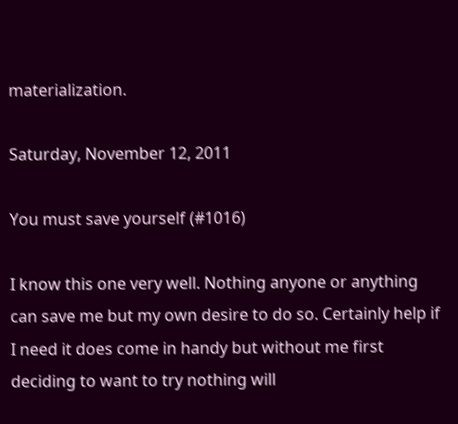materialization.

Saturday, November 12, 2011

You must save yourself (#1016)

I know this one very well. Nothing anyone or anything can save me but my own desire to do so. Certainly help if I need it does come in handy but without me first deciding to want to try nothing will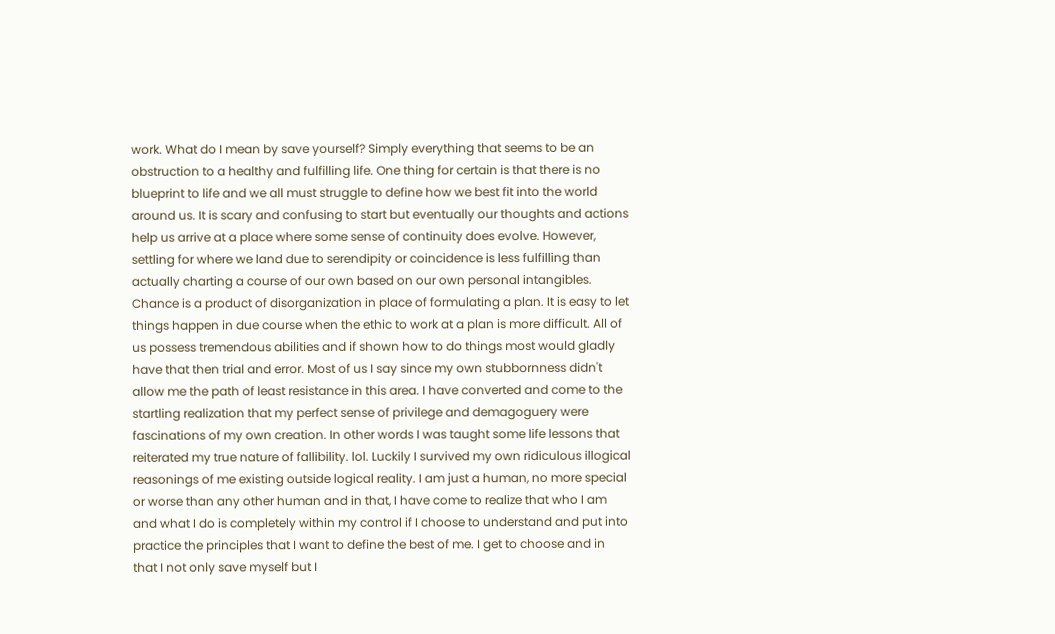work. What do I mean by save yourself? Simply everything that seems to be an obstruction to a healthy and fulfilling life. One thing for certain is that there is no blueprint to life and we all must struggle to define how we best fit into the world around us. It is scary and confusing to start but eventually our thoughts and actions help us arrive at a place where some sense of continuity does evolve. However, settling for where we land due to serendipity or coincidence is less fulfilling than actually charting a course of our own based on our own personal intangibles. Chance is a product of disorganization in place of formulating a plan. It is easy to let things happen in due course when the ethic to work at a plan is more difficult. All of us possess tremendous abilities and if shown how to do things most would gladly have that then trial and error. Most of us I say since my own stubbornness didn't allow me the path of least resistance in this area. I have converted and come to the startling realization that my perfect sense of privilege and demagoguery were fascinations of my own creation. In other words I was taught some life lessons that reiterated my true nature of fallibility. lol. Luckily I survived my own ridiculous illogical reasonings of me existing outside logical reality. I am just a human, no more special or worse than any other human and in that, I have come to realize that who I am and what I do is completely within my control if I choose to understand and put into practice the principles that I want to define the best of me. I get to choose and in that I not only save myself but I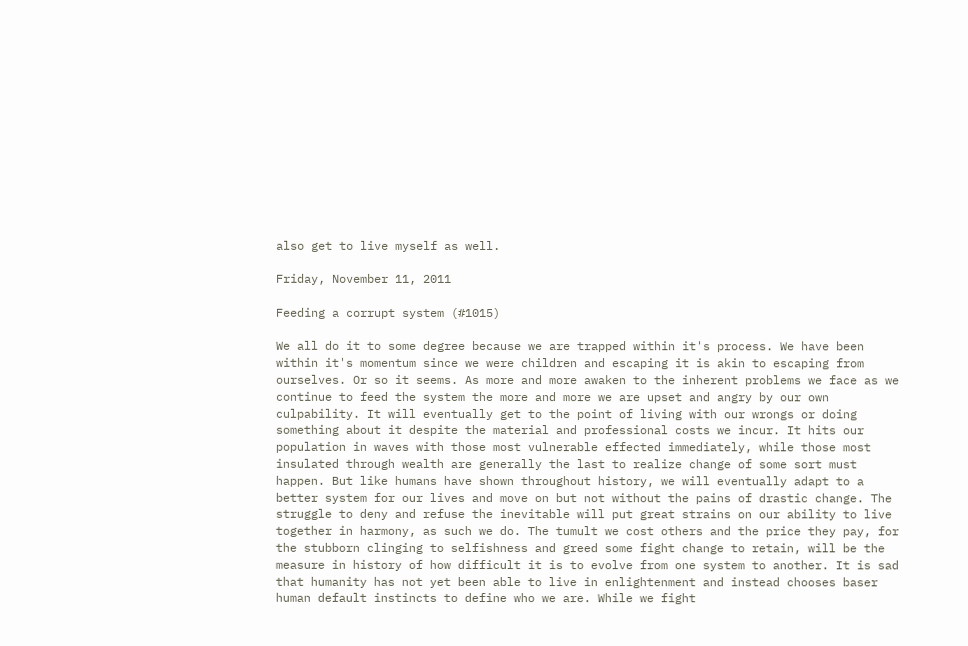also get to live myself as well.

Friday, November 11, 2011

Feeding a corrupt system (#1015)

We all do it to some degree because we are trapped within it's process. We have been within it's momentum since we were children and escaping it is akin to escaping from ourselves. Or so it seems. As more and more awaken to the inherent problems we face as we continue to feed the system the more and more we are upset and angry by our own culpability. It will eventually get to the point of living with our wrongs or doing something about it despite the material and professional costs we incur. It hits our population in waves with those most vulnerable effected immediately, while those most insulated through wealth are generally the last to realize change of some sort must happen. But like humans have shown throughout history, we will eventually adapt to a better system for our lives and move on but not without the pains of drastic change. The struggle to deny and refuse the inevitable will put great strains on our ability to live together in harmony, as such we do. The tumult we cost others and the price they pay, for the stubborn clinging to selfishness and greed some fight change to retain, will be the measure in history of how difficult it is to evolve from one system to another. It is sad that humanity has not yet been able to live in enlightenment and instead chooses baser human default instincts to define who we are. While we fight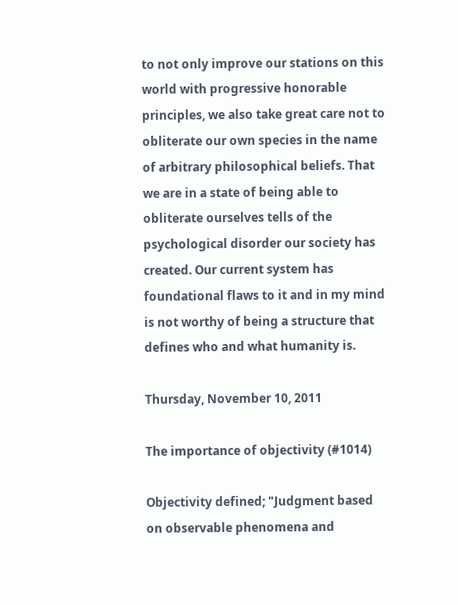to not only improve our stations on this world with progressive honorable principles, we also take great care not to obliterate our own species in the name of arbitrary philosophical beliefs. That we are in a state of being able to obliterate ourselves tells of the psychological disorder our society has created. Our current system has foundational flaws to it and in my mind is not worthy of being a structure that defines who and what humanity is.

Thursday, November 10, 2011

The importance of objectivity (#1014)

Objectivity defined; "Judgment based on observable phenomena and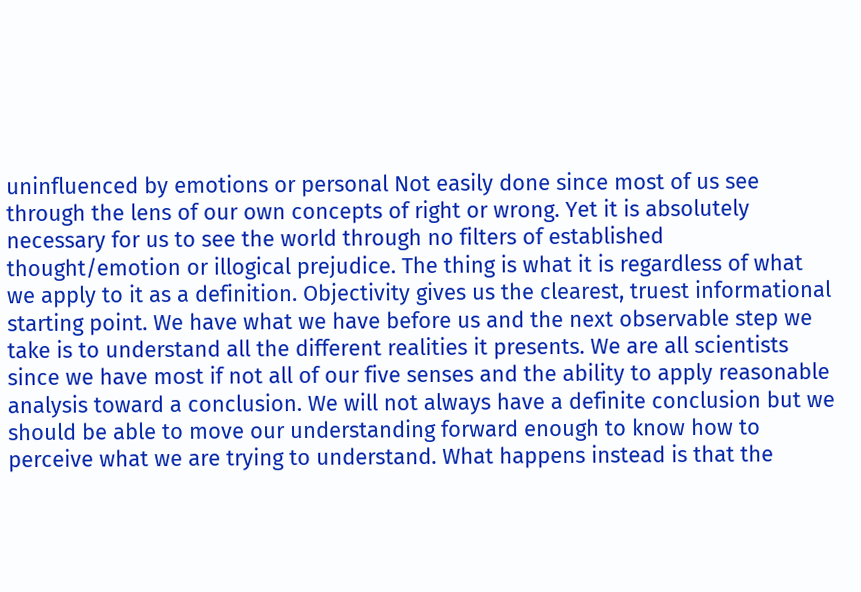uninfluenced by emotions or personal Not easily done since most of us see through the lens of our own concepts of right or wrong. Yet it is absolutely necessary for us to see the world through no filters of established thought/emotion or illogical prejudice. The thing is what it is regardless of what we apply to it as a definition. Objectivity gives us the clearest, truest informational starting point. We have what we have before us and the next observable step we take is to understand all the different realities it presents. We are all scientists since we have most if not all of our five senses and the ability to apply reasonable analysis toward a conclusion. We will not always have a definite conclusion but we should be able to move our understanding forward enough to know how to perceive what we are trying to understand. What happens instead is that the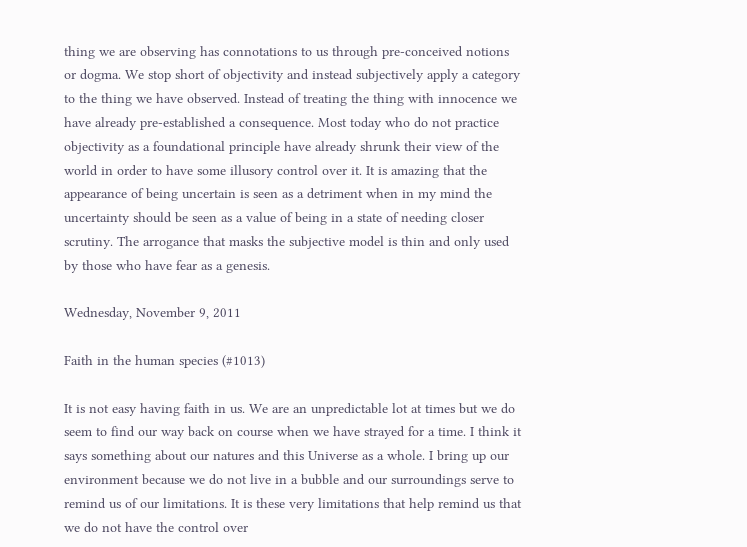thing we are observing has connotations to us through pre-conceived notions or dogma. We stop short of objectivity and instead subjectively apply a category to the thing we have observed. Instead of treating the thing with innocence we have already pre-established a consequence. Most today who do not practice objectivity as a foundational principle have already shrunk their view of the world in order to have some illusory control over it. It is amazing that the appearance of being uncertain is seen as a detriment when in my mind the uncertainty should be seen as a value of being in a state of needing closer scrutiny. The arrogance that masks the subjective model is thin and only used by those who have fear as a genesis.

Wednesday, November 9, 2011

Faith in the human species (#1013)

It is not easy having faith in us. We are an unpredictable lot at times but we do seem to find our way back on course when we have strayed for a time. I think it says something about our natures and this Universe as a whole. I bring up our environment because we do not live in a bubble and our surroundings serve to remind us of our limitations. It is these very limitations that help remind us that we do not have the control over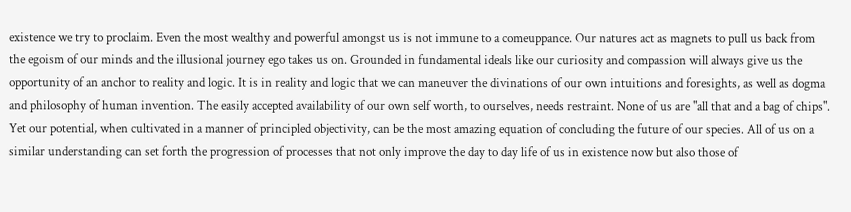existence we try to proclaim. Even the most wealthy and powerful amongst us is not immune to a comeuppance. Our natures act as magnets to pull us back from the egoism of our minds and the illusional journey ego takes us on. Grounded in fundamental ideals like our curiosity and compassion will always give us the opportunity of an anchor to reality and logic. It is in reality and logic that we can maneuver the divinations of our own intuitions and foresights, as well as dogma and philosophy of human invention. The easily accepted availability of our own self worth, to ourselves, needs restraint. None of us are "all that and a bag of chips". Yet our potential, when cultivated in a manner of principled objectivity, can be the most amazing equation of concluding the future of our species. All of us on a similar understanding can set forth the progression of processes that not only improve the day to day life of us in existence now but also those of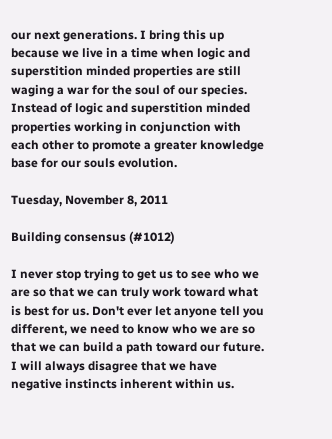our next generations. I bring this up because we live in a time when logic and superstition minded properties are still waging a war for the soul of our species. Instead of logic and superstition minded properties working in conjunction with each other to promote a greater knowledge base for our souls evolution.

Tuesday, November 8, 2011

Building consensus (#1012)

I never stop trying to get us to see who we are so that we can truly work toward what is best for us. Don't ever let anyone tell you different, we need to know who we are so that we can build a path toward our future. I will always disagree that we have negative instincts inherent within us.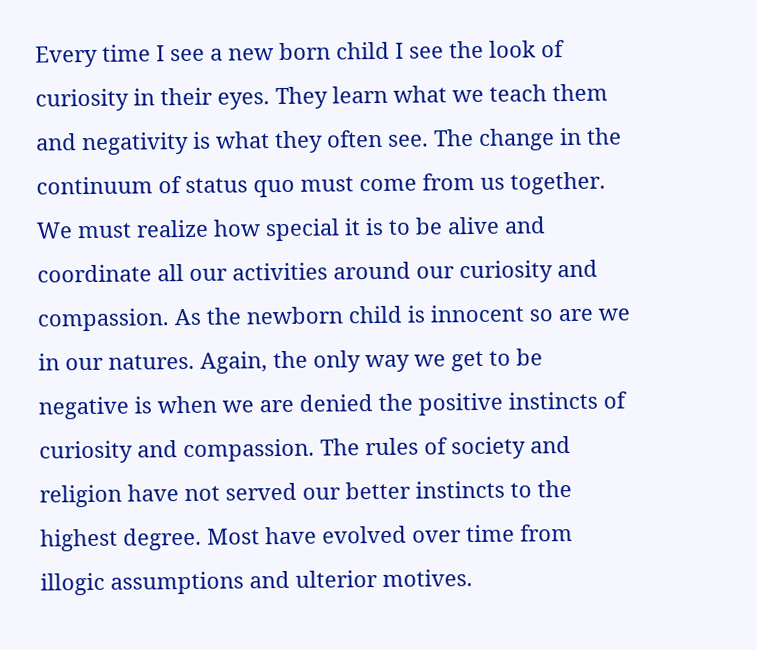Every time I see a new born child I see the look of curiosity in their eyes. They learn what we teach them and negativity is what they often see. The change in the continuum of status quo must come from us together. We must realize how special it is to be alive and coordinate all our activities around our curiosity and compassion. As the newborn child is innocent so are we in our natures. Again, the only way we get to be negative is when we are denied the positive instincts of curiosity and compassion. The rules of society and religion have not served our better instincts to the highest degree. Most have evolved over time from illogic assumptions and ulterior motives.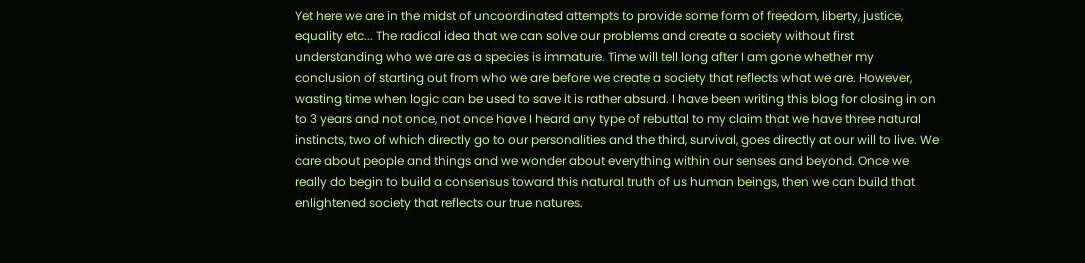Yet here we are in the midst of uncoordinated attempts to provide some form of freedom, liberty, justice, equality etc... The radical idea that we can solve our problems and create a society without first understanding who we are as a species is immature. Time will tell long after I am gone whether my conclusion of starting out from who we are before we create a society that reflects what we are. However, wasting time when logic can be used to save it is rather absurd. I have been writing this blog for closing in on to 3 years and not once, not once have I heard any type of rebuttal to my claim that we have three natural instincts, two of which directly go to our personalities and the third, survival, goes directly at our will to live. We care about people and things and we wonder about everything within our senses and beyond. Once we really do begin to build a consensus toward this natural truth of us human beings, then we can build that enlightened society that reflects our true natures.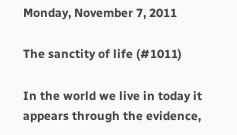Monday, November 7, 2011

The sanctity of life (#1011)

In the world we live in today it appears through the evidence,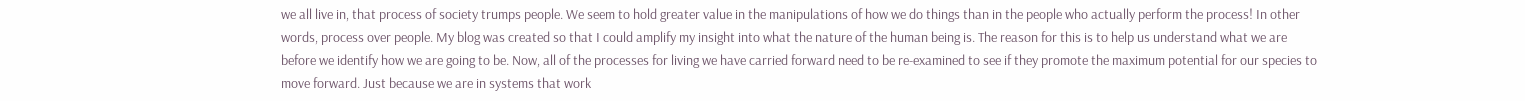we all live in, that process of society trumps people. We seem to hold greater value in the manipulations of how we do things than in the people who actually perform the process! In other words, process over people. My blog was created so that I could amplify my insight into what the nature of the human being is. The reason for this is to help us understand what we are before we identify how we are going to be. Now, all of the processes for living we have carried forward need to be re-examined to see if they promote the maximum potential for our species to move forward. Just because we are in systems that work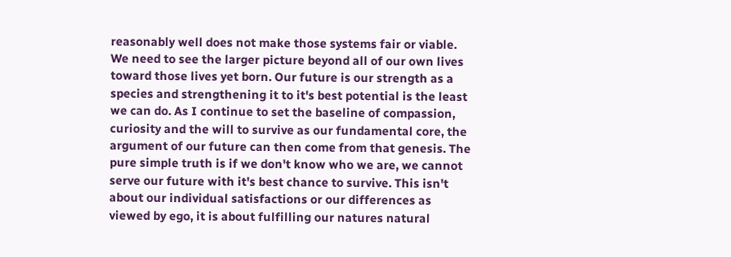reasonably well does not make those systems fair or viable. We need to see the larger picture beyond all of our own lives toward those lives yet born. Our future is our strength as a species and strengthening it to it's best potential is the least we can do. As I continue to set the baseline of compassion, curiosity and the will to survive as our fundamental core, the argument of our future can then come from that genesis. The pure simple truth is if we don't know who we are, we cannot serve our future with it's best chance to survive. This isn't about our individual satisfactions or our differences as viewed by ego, it is about fulfilling our natures natural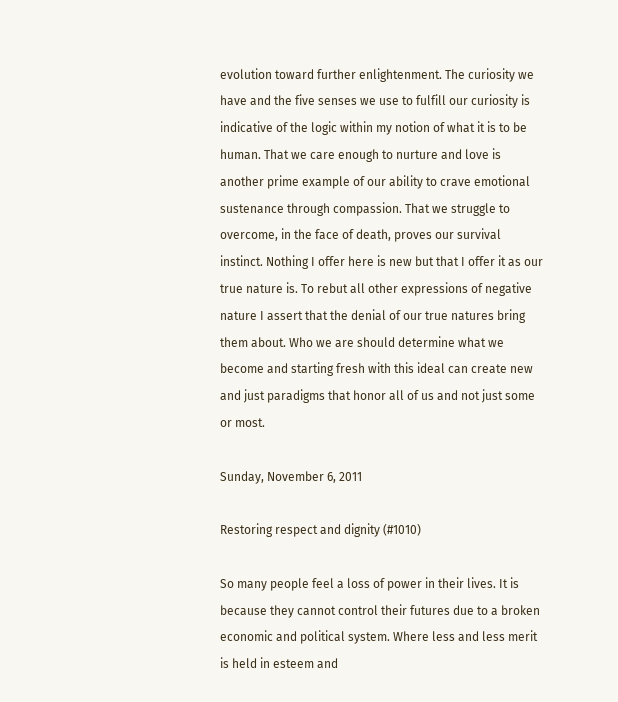evolution toward further enlightenment. The curiosity we have and the five senses we use to fulfill our curiosity is indicative of the logic within my notion of what it is to be human. That we care enough to nurture and love is another prime example of our ability to crave emotional sustenance through compassion. That we struggle to overcome, in the face of death, proves our survival instinct. Nothing I offer here is new but that I offer it as our true nature is. To rebut all other expressions of negative nature I assert that the denial of our true natures bring them about. Who we are should determine what we become and starting fresh with this ideal can create new and just paradigms that honor all of us and not just some or most.

Sunday, November 6, 2011

Restoring respect and dignity (#1010)

So many people feel a loss of power in their lives. It is because they cannot control their futures due to a broken economic and political system. Where less and less merit is held in esteem and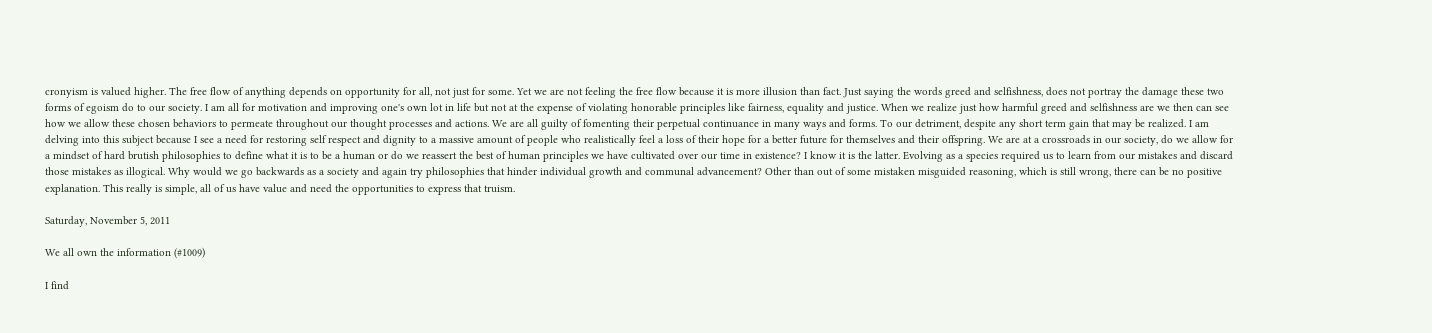cronyism is valued higher. The free flow of anything depends on opportunity for all, not just for some. Yet we are not feeling the free flow because it is more illusion than fact. Just saying the words greed and selfishness, does not portray the damage these two forms of egoism do to our society. I am all for motivation and improving one's own lot in life but not at the expense of violating honorable principles like fairness, equality and justice. When we realize just how harmful greed and selfishness are we then can see how we allow these chosen behaviors to permeate throughout our thought processes and actions. We are all guilty of fomenting their perpetual continuance in many ways and forms. To our detriment, despite any short term gain that may be realized. I am delving into this subject because I see a need for restoring self respect and dignity to a massive amount of people who realistically feel a loss of their hope for a better future for themselves and their offspring. We are at a crossroads in our society, do we allow for a mindset of hard brutish philosophies to define what it is to be a human or do we reassert the best of human principles we have cultivated over our time in existence? I know it is the latter. Evolving as a species required us to learn from our mistakes and discard those mistakes as illogical. Why would we go backwards as a society and again try philosophies that hinder individual growth and communal advancement? Other than out of some mistaken misguided reasoning, which is still wrong, there can be no positive explanation. This really is simple, all of us have value and need the opportunities to express that truism.

Saturday, November 5, 2011

We all own the information (#1009)

I find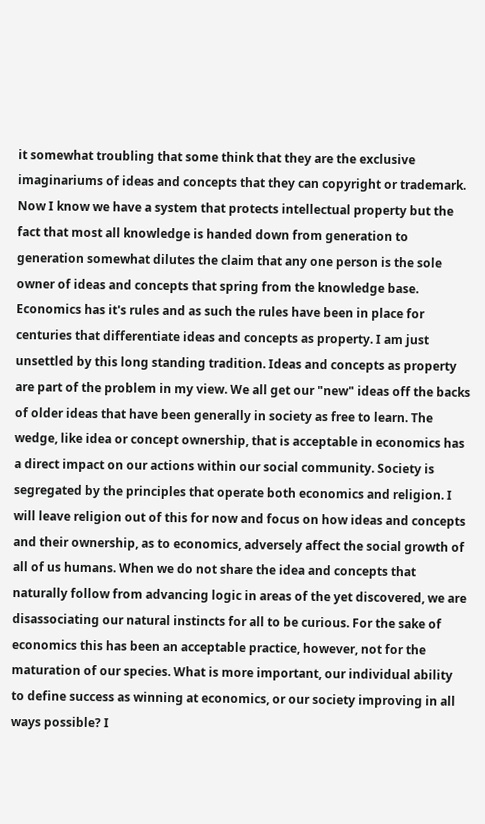it somewhat troubling that some think that they are the exclusive imaginariums of ideas and concepts that they can copyright or trademark. Now I know we have a system that protects intellectual property but the fact that most all knowledge is handed down from generation to generation somewhat dilutes the claim that any one person is the sole owner of ideas and concepts that spring from the knowledge base. Economics has it's rules and as such the rules have been in place for centuries that differentiate ideas and concepts as property. I am just unsettled by this long standing tradition. Ideas and concepts as property are part of the problem in my view. We all get our "new" ideas off the backs of older ideas that have been generally in society as free to learn. The wedge, like idea or concept ownership, that is acceptable in economics has a direct impact on our actions within our social community. Society is segregated by the principles that operate both economics and religion. I will leave religion out of this for now and focus on how ideas and concepts and their ownership, as to economics, adversely affect the social growth of all of us humans. When we do not share the idea and concepts that naturally follow from advancing logic in areas of the yet discovered, we are disassociating our natural instincts for all to be curious. For the sake of economics this has been an acceptable practice, however, not for the maturation of our species. What is more important, our individual ability to define success as winning at economics, or our society improving in all ways possible? I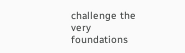challenge the very foundations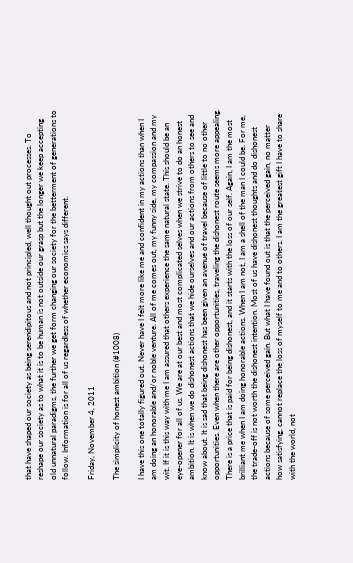that have shaped our society as being serendipitous and not principled, well thought out processes. To reshape our society as to what it is to be human is not outside our grasp but the longer we keep accepting old unnatural paradigms, the further we get form changing our society for the betterment of generations to follow. Information is for all of us regardless of whether economics says different.

Friday, November 4, 2011

The simplicity of honest ambition (#1008)

I have this one totally figured out. Never have I felt more like me and confident in my actions than when I am doing an honorable and/or noble venture. All of me comes out, my funny side, my compassion and my wit. If it is this way with me I am assured that others experience the same natural state. This should be an eye-opener for all of us. We are at our best and most complicated selves when we strive to do an honest ambition. It is when we do dishonest actions that we hide ourselves and our actions from others to see and know about. It is sad that being dishonest has been given an avenue of travel because of little to no other opportunities. Even when there are other opportunities, traveling the dishonest route seems more appealing. There is a price that is paid for being dishonest, and it starts with the loss of our self. Again, I am the most brilliant me when I am doing honorable actions. When I am not, I am a shell of the man I could be. For me, the trade-off is not worth the dishonest intention. Most of us have dishonest thoughts and do dishonest actions because of some perceived gain. But what I have found out is that the perceived gain, no matter how satisfying, cannot replace the loss of myself to me and to others. I am the greatest gift I have to share with the world, not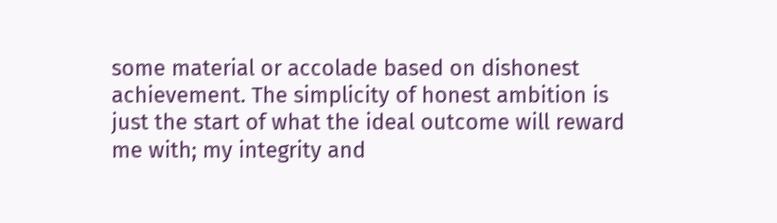some material or accolade based on dishonest achievement. The simplicity of honest ambition is just the start of what the ideal outcome will reward me with; my integrity and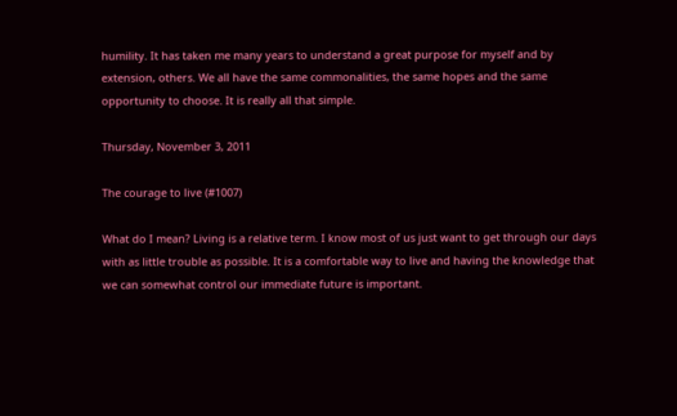humility. It has taken me many years to understand a great purpose for myself and by extension, others. We all have the same commonalities, the same hopes and the same opportunity to choose. It is really all that simple.

Thursday, November 3, 2011

The courage to live (#1007)

What do I mean? Living is a relative term. I know most of us just want to get through our days with as little trouble as possible. It is a comfortable way to live and having the knowledge that we can somewhat control our immediate future is important.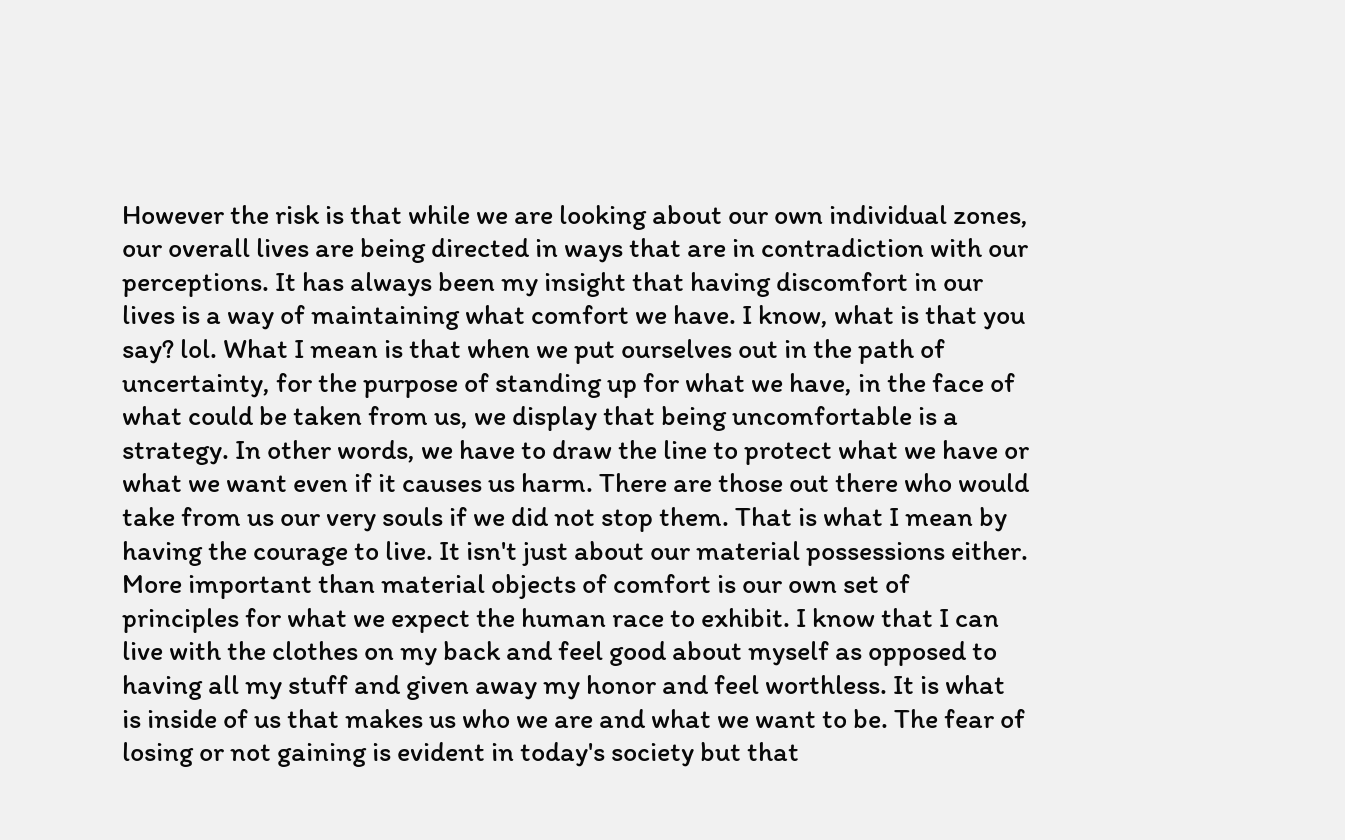However the risk is that while we are looking about our own individual zones, our overall lives are being directed in ways that are in contradiction with our perceptions. It has always been my insight that having discomfort in our lives is a way of maintaining what comfort we have. I know, what is that you say? lol. What I mean is that when we put ourselves out in the path of uncertainty, for the purpose of standing up for what we have, in the face of what could be taken from us, we display that being uncomfortable is a strategy. In other words, we have to draw the line to protect what we have or what we want even if it causes us harm. There are those out there who would take from us our very souls if we did not stop them. That is what I mean by having the courage to live. It isn't just about our material possessions either. More important than material objects of comfort is our own set of principles for what we expect the human race to exhibit. I know that I can live with the clothes on my back and feel good about myself as opposed to having all my stuff and given away my honor and feel worthless. It is what is inside of us that makes us who we are and what we want to be. The fear of losing or not gaining is evident in today's society but that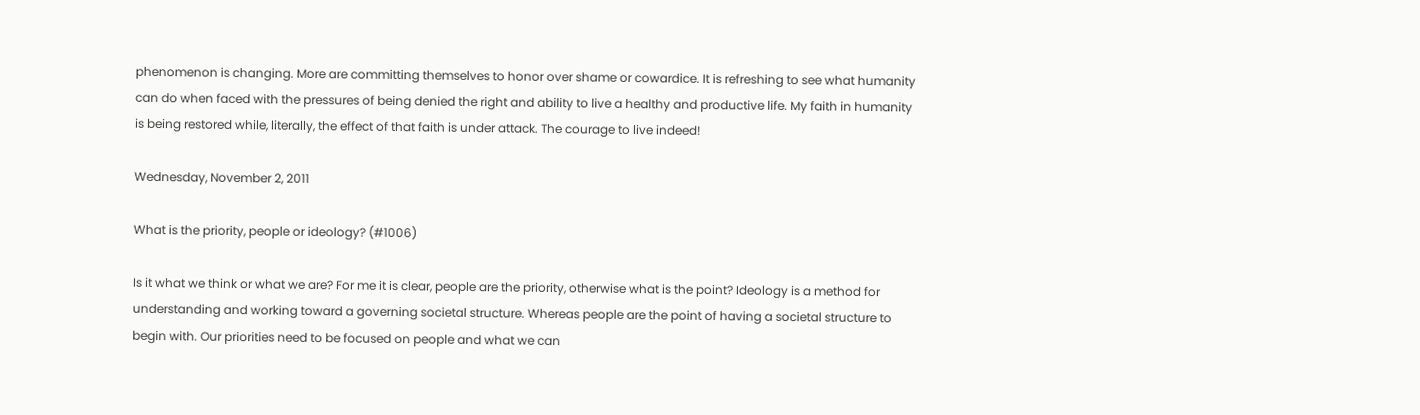phenomenon is changing. More are committing themselves to honor over shame or cowardice. It is refreshing to see what humanity can do when faced with the pressures of being denied the right and ability to live a healthy and productive life. My faith in humanity is being restored while, literally, the effect of that faith is under attack. The courage to live indeed!

Wednesday, November 2, 2011

What is the priority, people or ideology? (#1006)

Is it what we think or what we are? For me it is clear, people are the priority, otherwise what is the point? Ideology is a method for understanding and working toward a governing societal structure. Whereas people are the point of having a societal structure to begin with. Our priorities need to be focused on people and what we can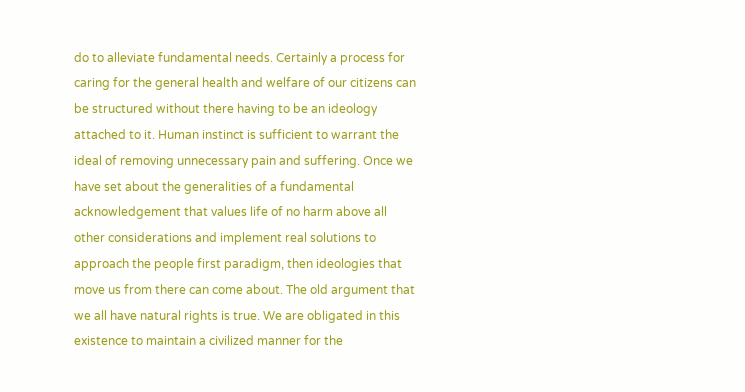do to alleviate fundamental needs. Certainly a process for caring for the general health and welfare of our citizens can be structured without there having to be an ideology attached to it. Human instinct is sufficient to warrant the ideal of removing unnecessary pain and suffering. Once we have set about the generalities of a fundamental acknowledgement that values life of no harm above all other considerations and implement real solutions to approach the people first paradigm, then ideologies that move us from there can come about. The old argument that we all have natural rights is true. We are obligated in this existence to maintain a civilized manner for the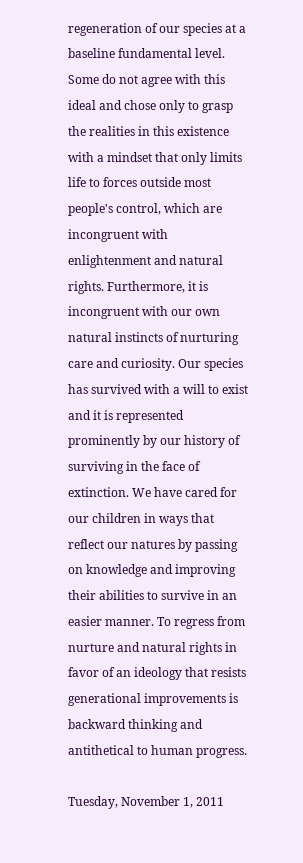regeneration of our species at a baseline fundamental level. Some do not agree with this ideal and chose only to grasp the realities in this existence with a mindset that only limits life to forces outside most people's control, which are incongruent with enlightenment and natural rights. Furthermore, it is incongruent with our own natural instincts of nurturing care and curiosity. Our species has survived with a will to exist and it is represented prominently by our history of surviving in the face of extinction. We have cared for our children in ways that reflect our natures by passing on knowledge and improving their abilities to survive in an easier manner. To regress from nurture and natural rights in favor of an ideology that resists generational improvements is backward thinking and antithetical to human progress.

Tuesday, November 1, 2011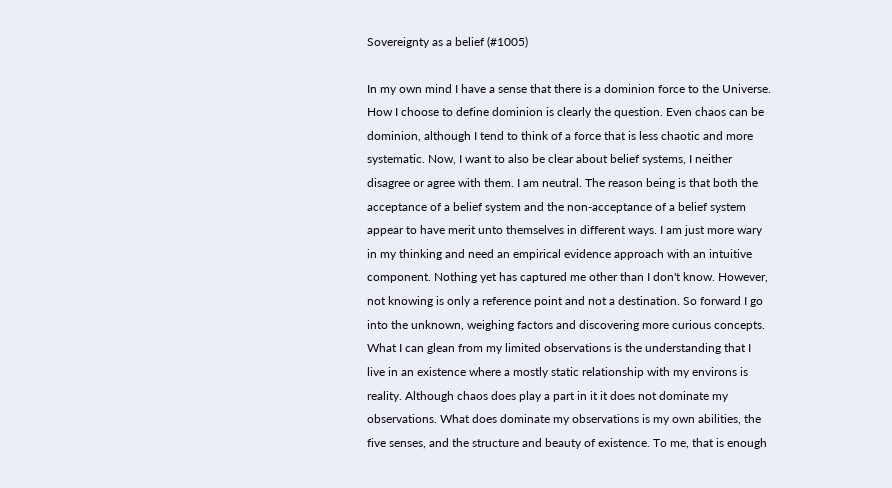Sovereignty as a belief (#1005)

In my own mind I have a sense that there is a dominion force to the Universe. How I choose to define dominion is clearly the question. Even chaos can be dominion, although I tend to think of a force that is less chaotic and more systematic. Now, I want to also be clear about belief systems, I neither disagree or agree with them. I am neutral. The reason being is that both the acceptance of a belief system and the non-acceptance of a belief system appear to have merit unto themselves in different ways. I am just more wary in my thinking and need an empirical evidence approach with an intuitive component. Nothing yet has captured me other than I don't know. However, not knowing is only a reference point and not a destination. So forward I go into the unknown, weighing factors and discovering more curious concepts. What I can glean from my limited observations is the understanding that I live in an existence where a mostly static relationship with my environs is reality. Although chaos does play a part in it it does not dominate my observations. What does dominate my observations is my own abilities, the five senses, and the structure and beauty of existence. To me, that is enough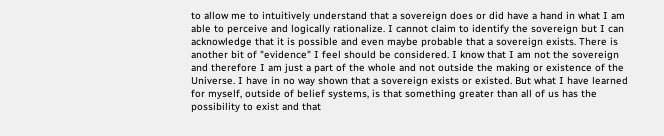to allow me to intuitively understand that a sovereign does or did have a hand in what I am able to perceive and logically rationalize. I cannot claim to identify the sovereign but I can acknowledge that it is possible and even maybe probable that a sovereign exists. There is another bit of "evidence" I feel should be considered. I know that I am not the sovereign and therefore I am just a part of the whole and not outside the making or existence of the Universe. I have in no way shown that a sovereign exists or existed. But what I have learned for myself, outside of belief systems, is that something greater than all of us has the possibility to exist and that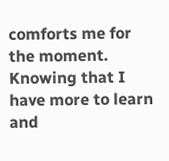comforts me for the moment. Knowing that I have more to learn and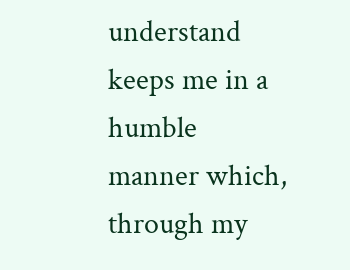understand keeps me in a humble manner which, through my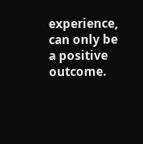experience, can only be a positive outcome.